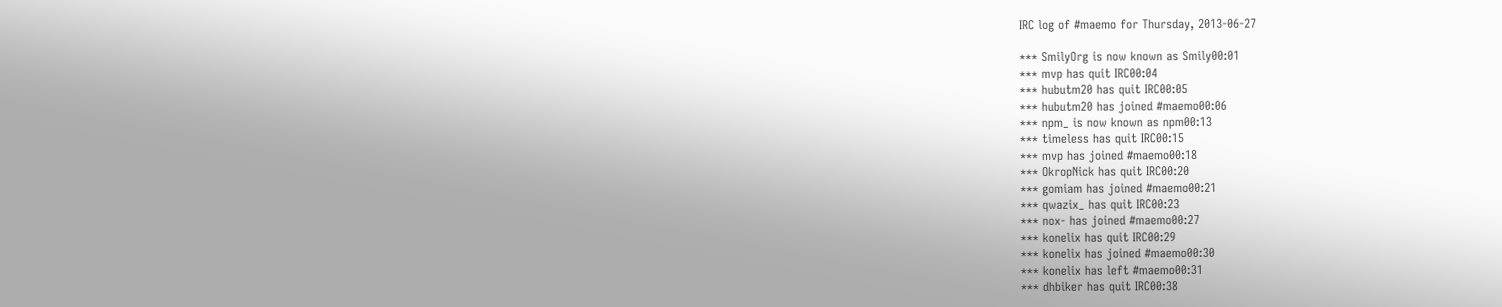IRC log of #maemo for Thursday, 2013-06-27

*** SmilyOrg is now known as Smily00:01
*** mvp has quit IRC00:04
*** hubutm20 has quit IRC00:05
*** hubutm20 has joined #maemo00:06
*** npm_ is now known as npm00:13
*** timeless has quit IRC00:15
*** mvp has joined #maemo00:18
*** OkropNick has quit IRC00:20
*** gomiam has joined #maemo00:21
*** qwazix_ has quit IRC00:23
*** nox- has joined #maemo00:27
*** konelix has quit IRC00:29
*** konelix has joined #maemo00:30
*** konelix has left #maemo00:31
*** dhbiker has quit IRC00:38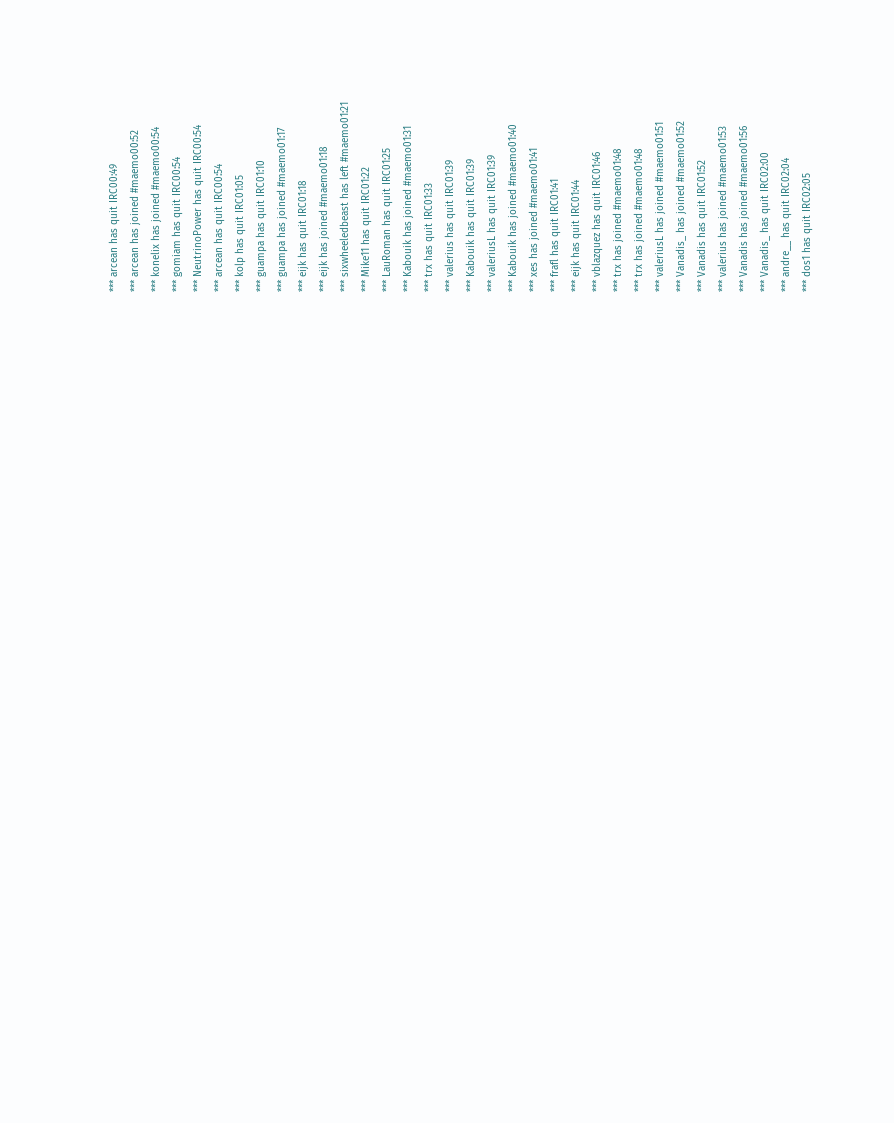*** arcean has quit IRC00:49
*** arcean has joined #maemo00:52
*** konelix has joined #maemo00:54
*** gomiam has quit IRC00:54
*** NeutrinoPower has quit IRC00:54
*** arcean has quit IRC00:54
*** kolp has quit IRC01:05
*** guampa has quit IRC01:10
*** guampa has joined #maemo01:17
*** eijk has quit IRC01:18
*** eijk has joined #maemo01:18
*** sixwheeledbeast has left #maemo01:21
*** Mike11 has quit IRC01:22
*** LauRoman has quit IRC01:25
*** Kabouik has joined #maemo01:31
*** trx has quit IRC01:33
*** valerius has quit IRC01:39
*** Kabouik has quit IRC01:39
*** valeriusL has quit IRC01:39
*** Kabouik has joined #maemo01:40
*** xes has joined #maemo01:41
*** frafl has quit IRC01:41
*** eijk has quit IRC01:44
*** vblazquez has quit IRC01:46
*** trx has joined #maemo01:48
*** trx has joined #maemo01:48
*** valeriusL has joined #maemo01:51
*** Vanadis_ has joined #maemo01:52
*** Vanadis has quit IRC01:52
*** valerius has joined #maemo01:53
*** Vanadis has joined #maemo01:56
*** Vanadis_ has quit IRC02:00
*** andre__ has quit IRC02:04
*** dos1 has quit IRC02:05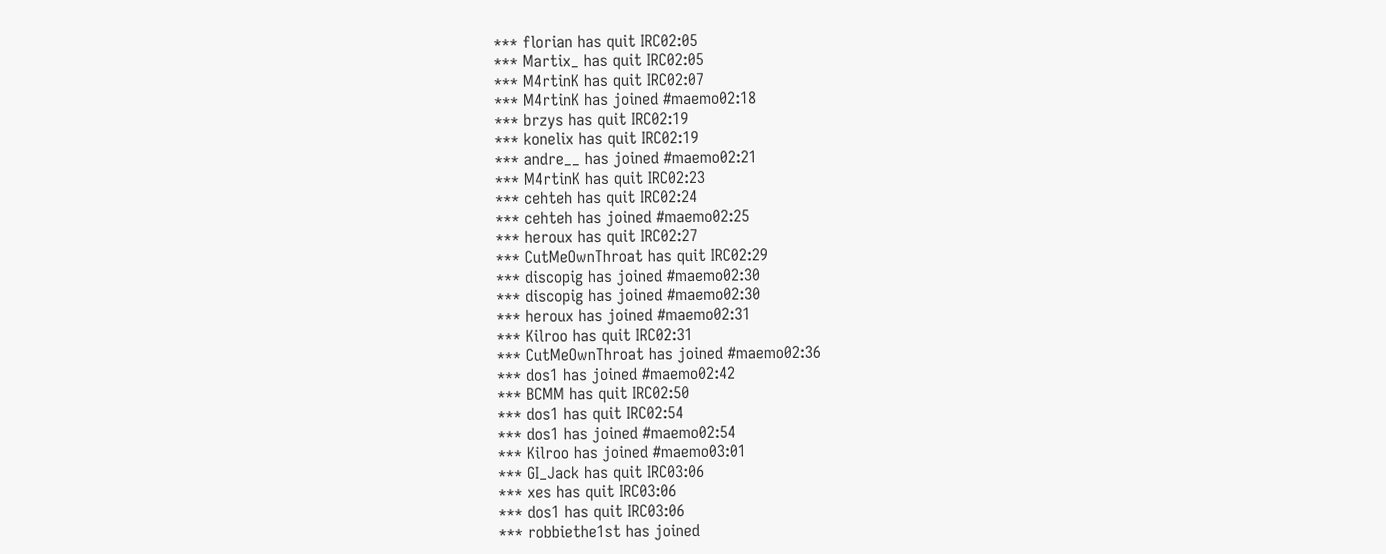*** florian has quit IRC02:05
*** Martix_ has quit IRC02:05
*** M4rtinK has quit IRC02:07
*** M4rtinK has joined #maemo02:18
*** brzys has quit IRC02:19
*** konelix has quit IRC02:19
*** andre__ has joined #maemo02:21
*** M4rtinK has quit IRC02:23
*** cehteh has quit IRC02:24
*** cehteh has joined #maemo02:25
*** heroux has quit IRC02:27
*** CutMeOwnThroat has quit IRC02:29
*** discopig has joined #maemo02:30
*** discopig has joined #maemo02:30
*** heroux has joined #maemo02:31
*** Kilroo has quit IRC02:31
*** CutMeOwnThroat has joined #maemo02:36
*** dos1 has joined #maemo02:42
*** BCMM has quit IRC02:50
*** dos1 has quit IRC02:54
*** dos1 has joined #maemo02:54
*** Kilroo has joined #maemo03:01
*** GI_Jack has quit IRC03:06
*** xes has quit IRC03:06
*** dos1 has quit IRC03:06
*** robbiethe1st has joined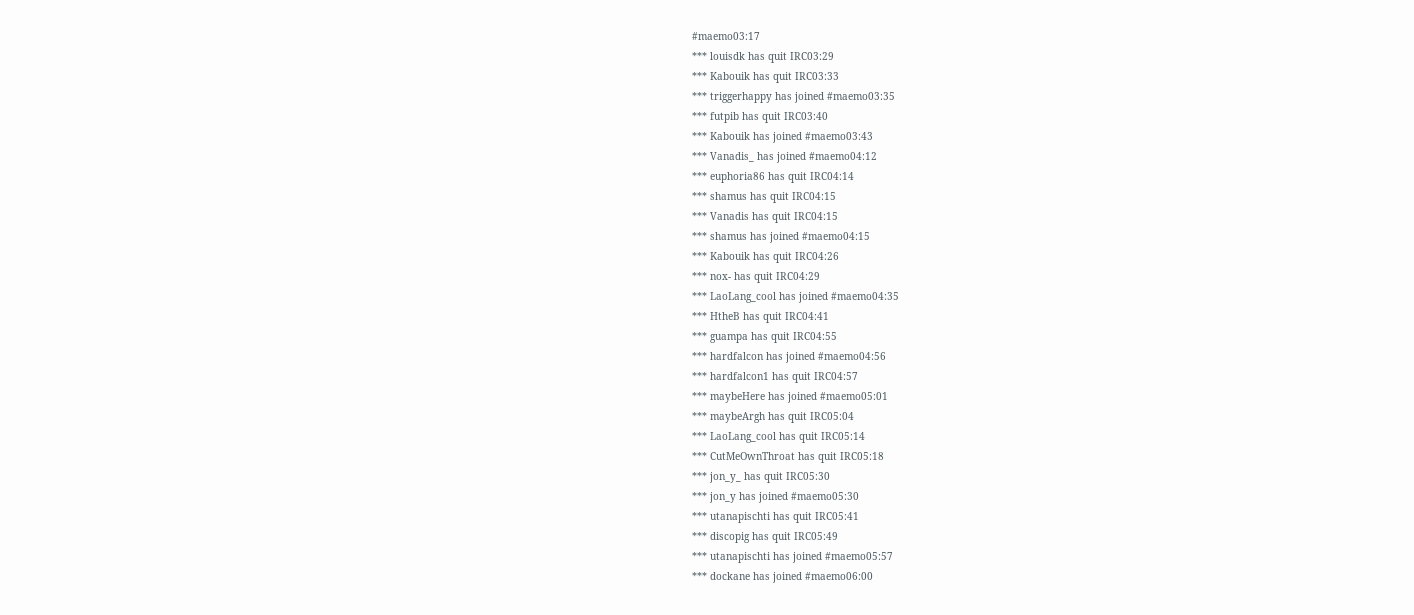#maemo03:17
*** louisdk has quit IRC03:29
*** Kabouik has quit IRC03:33
*** triggerhappy has joined #maemo03:35
*** futpib has quit IRC03:40
*** Kabouik has joined #maemo03:43
*** Vanadis_ has joined #maemo04:12
*** euphoria86 has quit IRC04:14
*** shamus has quit IRC04:15
*** Vanadis has quit IRC04:15
*** shamus has joined #maemo04:15
*** Kabouik has quit IRC04:26
*** nox- has quit IRC04:29
*** LaoLang_cool has joined #maemo04:35
*** HtheB has quit IRC04:41
*** guampa has quit IRC04:55
*** hardfalcon has joined #maemo04:56
*** hardfalcon1 has quit IRC04:57
*** maybeHere has joined #maemo05:01
*** maybeArgh has quit IRC05:04
*** LaoLang_cool has quit IRC05:14
*** CutMeOwnThroat has quit IRC05:18
*** jon_y_ has quit IRC05:30
*** jon_y has joined #maemo05:30
*** utanapischti has quit IRC05:41
*** discopig has quit IRC05:49
*** utanapischti has joined #maemo05:57
*** dockane has joined #maemo06:00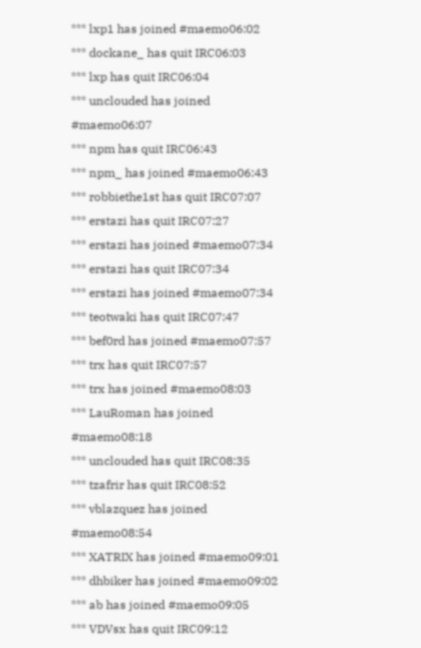*** lxp1 has joined #maemo06:02
*** dockane_ has quit IRC06:03
*** lxp has quit IRC06:04
*** unclouded has joined #maemo06:07
*** npm has quit IRC06:43
*** npm_ has joined #maemo06:43
*** robbiethe1st has quit IRC07:07
*** erstazi has quit IRC07:27
*** erstazi has joined #maemo07:34
*** erstazi has quit IRC07:34
*** erstazi has joined #maemo07:34
*** teotwaki has quit IRC07:47
*** bef0rd has joined #maemo07:57
*** trx has quit IRC07:57
*** trx has joined #maemo08:03
*** LauRoman has joined #maemo08:18
*** unclouded has quit IRC08:35
*** tzafrir has quit IRC08:52
*** vblazquez has joined #maemo08:54
*** XATRIX has joined #maemo09:01
*** dhbiker has joined #maemo09:02
*** ab has joined #maemo09:05
*** VDVsx has quit IRC09:12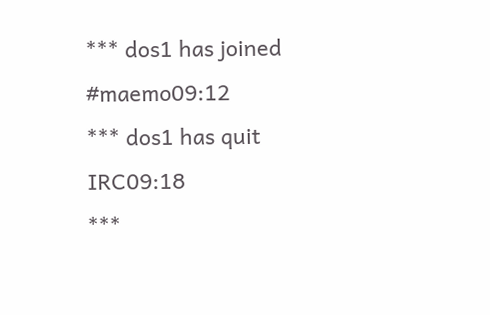*** dos1 has joined #maemo09:12
*** dos1 has quit IRC09:18
***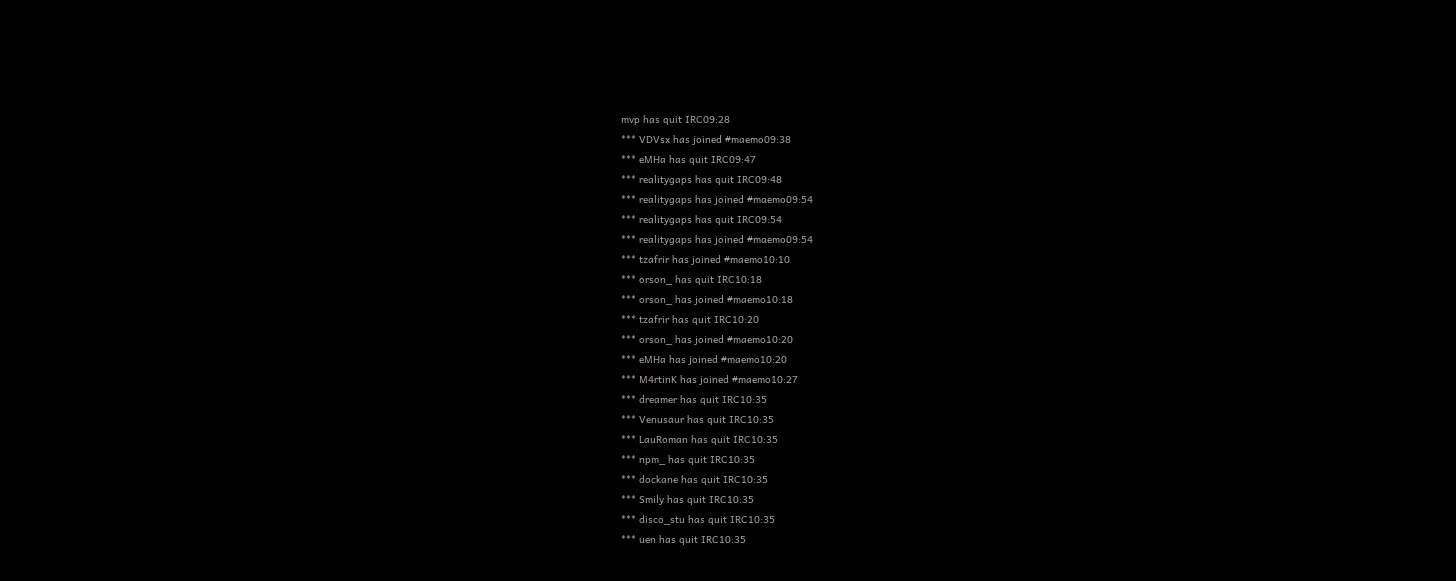mvp has quit IRC09:28
*** VDVsx has joined #maemo09:38
*** eMHa has quit IRC09:47
*** realitygaps has quit IRC09:48
*** realitygaps has joined #maemo09:54
*** realitygaps has quit IRC09:54
*** realitygaps has joined #maemo09:54
*** tzafrir has joined #maemo10:10
*** orson_ has quit IRC10:18
*** orson_ has joined #maemo10:18
*** tzafrir has quit IRC10:20
*** orson_ has joined #maemo10:20
*** eMHa has joined #maemo10:20
*** M4rtinK has joined #maemo10:27
*** dreamer has quit IRC10:35
*** Venusaur has quit IRC10:35
*** LauRoman has quit IRC10:35
*** npm_ has quit IRC10:35
*** dockane has quit IRC10:35
*** Smily has quit IRC10:35
*** disco_stu has quit IRC10:35
*** uen has quit IRC10:35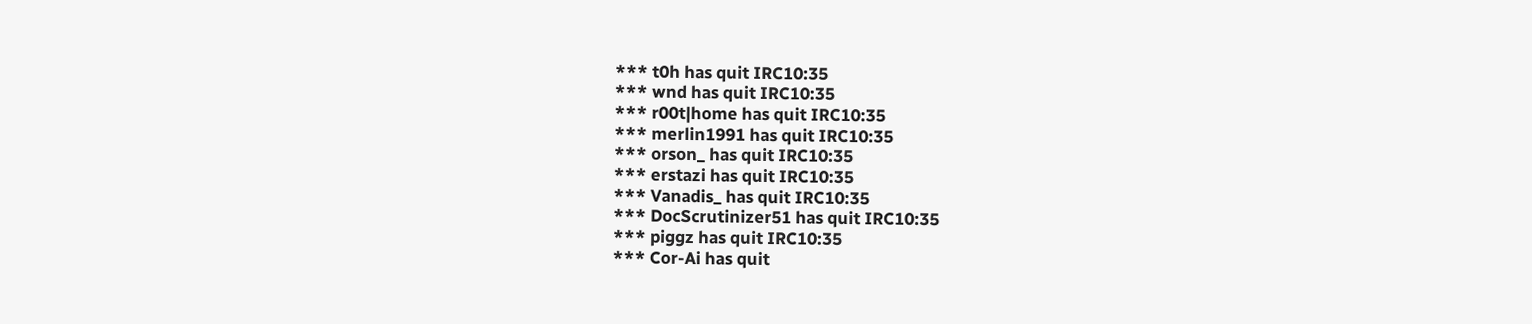*** t0h has quit IRC10:35
*** wnd has quit IRC10:35
*** r00t|home has quit IRC10:35
*** merlin1991 has quit IRC10:35
*** orson_ has quit IRC10:35
*** erstazi has quit IRC10:35
*** Vanadis_ has quit IRC10:35
*** DocScrutinizer51 has quit IRC10:35
*** piggz has quit IRC10:35
*** Cor-Ai has quit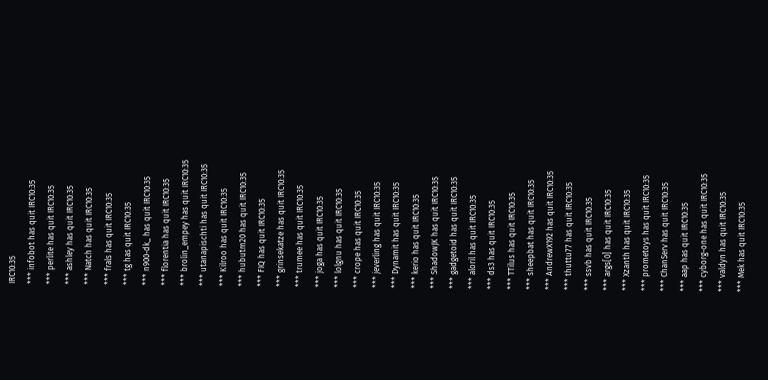IRC10:35
*** infobot has quit IRC10:35
*** perlite has quit IRC10:35
*** ashley has quit IRC10:35
*** Natch has quit IRC10:35
*** frals has quit IRC10:35
*** tg has quit IRC10:35
*** n900-dk_ has quit IRC10:35
*** florentia has quit IRC10:35
*** brolin_empey has quit IRC10:35
*** utanapischti has quit IRC10:35
*** Kilroo has quit IRC10:35
*** hubutm20 has quit IRC10:35
*** FIQ has quit IRC10:35
*** grinsekatze has quit IRC10:35
*** trumee has quit IRC10:35
*** joga has quit IRC10:35
*** lolgnu has quit IRC10:35
*** crope has quit IRC10:35
*** jeverling has quit IRC10:35
*** Dynamit has quit IRC10:35
*** kerio has quit IRC10:35
*** ShadowJK has quit IRC10:35
*** gadgetoid has quit IRC10:35
*** aloril has quit IRC10:35
*** ds3 has quit IRC10:35
*** TTilus has quit IRC10:35
*** sheepbat has quit IRC10:35
*** AndrewX192 has quit IRC10:35
*** thuttu77 has quit IRC10:35
*** ssvb has quit IRC10:35
*** args[0] has quit IRC10:35
*** Xzanth has quit IRC10:35
*** prometoys has quit IRC10:35
*** ChanServ has quit IRC10:35
*** aap has quit IRC10:35
*** cyborg-one has quit IRC10:35
*** valdyn has quit IRC10:35
*** Mek has quit IRC10:35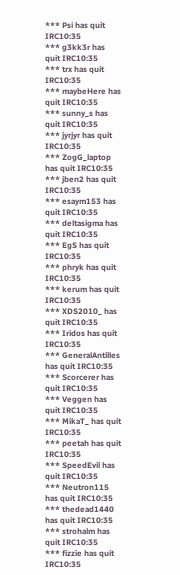*** Psi has quit IRC10:35
*** g3kk3r has quit IRC10:35
*** trx has quit IRC10:35
*** maybeHere has quit IRC10:35
*** sunny_s has quit IRC10:35
*** jyrjyr has quit IRC10:35
*** ZogG_laptop has quit IRC10:35
*** jben2 has quit IRC10:35
*** esaym153 has quit IRC10:35
*** deltasigma has quit IRC10:35
*** EgS has quit IRC10:35
*** phryk has quit IRC10:35
*** kerum has quit IRC10:35
*** XDS2010_ has quit IRC10:35
*** Iridos has quit IRC10:35
*** GeneralAntilles has quit IRC10:35
*** Scorcerer has quit IRC10:35
*** Veggen has quit IRC10:35
*** MikaT_ has quit IRC10:35
*** peetah has quit IRC10:35
*** SpeedEvil has quit IRC10:35
*** Neutron115 has quit IRC10:35
*** thedead1440 has quit IRC10:35
*** strohalm has quit IRC10:35
*** fizzie has quit IRC10:35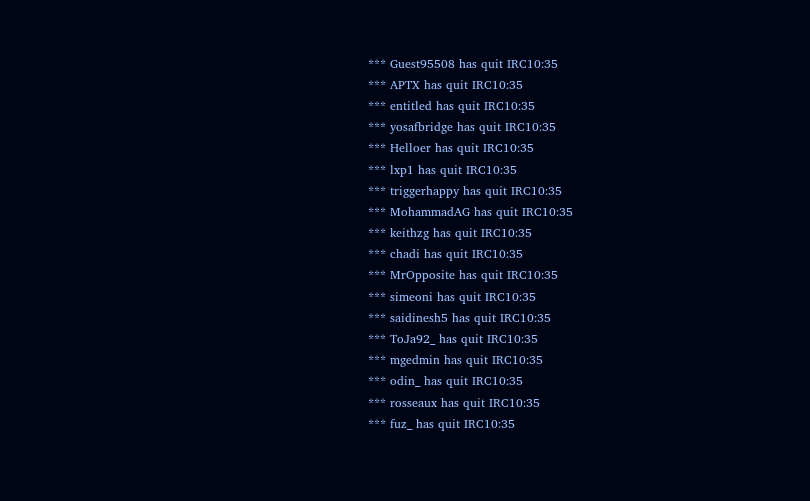*** Guest95508 has quit IRC10:35
*** APTX has quit IRC10:35
*** entitled has quit IRC10:35
*** yosafbridge has quit IRC10:35
*** Helloer has quit IRC10:35
*** lxp1 has quit IRC10:35
*** triggerhappy has quit IRC10:35
*** MohammadAG has quit IRC10:35
*** keithzg has quit IRC10:35
*** chadi has quit IRC10:35
*** MrOpposite has quit IRC10:35
*** simeoni has quit IRC10:35
*** saidinesh5 has quit IRC10:35
*** ToJa92_ has quit IRC10:35
*** mgedmin has quit IRC10:35
*** odin_ has quit IRC10:35
*** rosseaux has quit IRC10:35
*** fuz_ has quit IRC10:35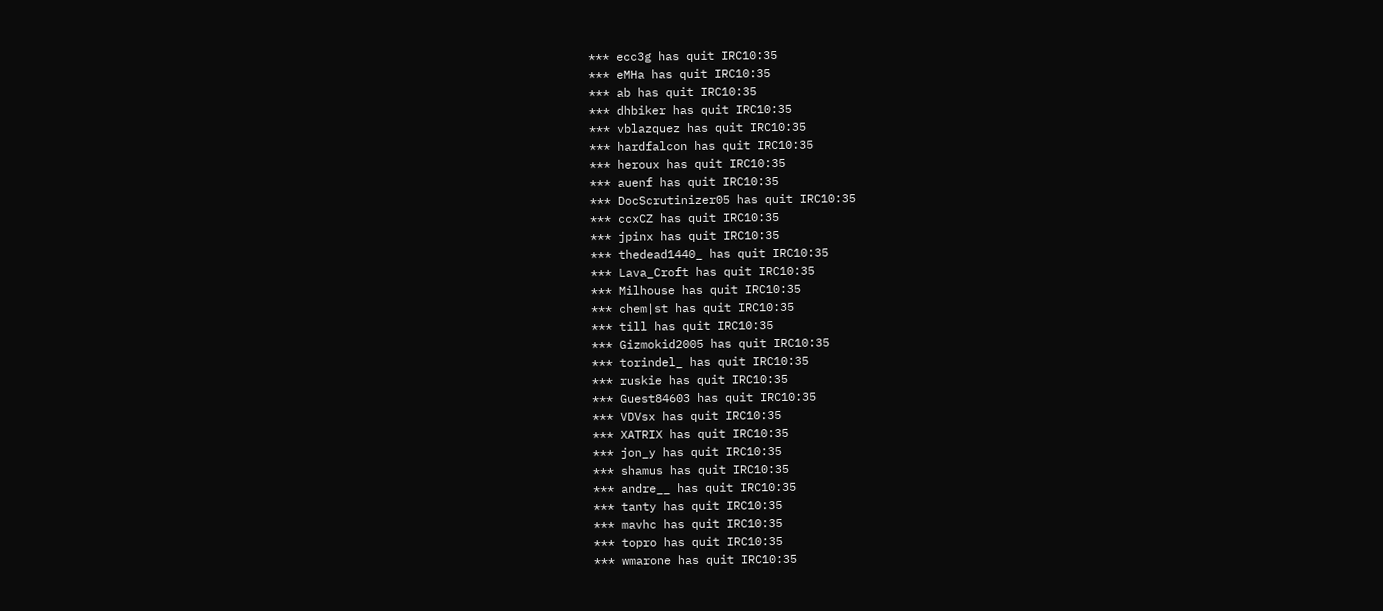*** ecc3g has quit IRC10:35
*** eMHa has quit IRC10:35
*** ab has quit IRC10:35
*** dhbiker has quit IRC10:35
*** vblazquez has quit IRC10:35
*** hardfalcon has quit IRC10:35
*** heroux has quit IRC10:35
*** auenf has quit IRC10:35
*** DocScrutinizer05 has quit IRC10:35
*** ccxCZ has quit IRC10:35
*** jpinx has quit IRC10:35
*** thedead1440_ has quit IRC10:35
*** Lava_Croft has quit IRC10:35
*** Milhouse has quit IRC10:35
*** chem|st has quit IRC10:35
*** till has quit IRC10:35
*** Gizmokid2005 has quit IRC10:35
*** torindel_ has quit IRC10:35
*** ruskie has quit IRC10:35
*** Guest84603 has quit IRC10:35
*** VDVsx has quit IRC10:35
*** XATRIX has quit IRC10:35
*** jon_y has quit IRC10:35
*** shamus has quit IRC10:35
*** andre__ has quit IRC10:35
*** tanty has quit IRC10:35
*** mavhc has quit IRC10:35
*** topro has quit IRC10:35
*** wmarone has quit IRC10:35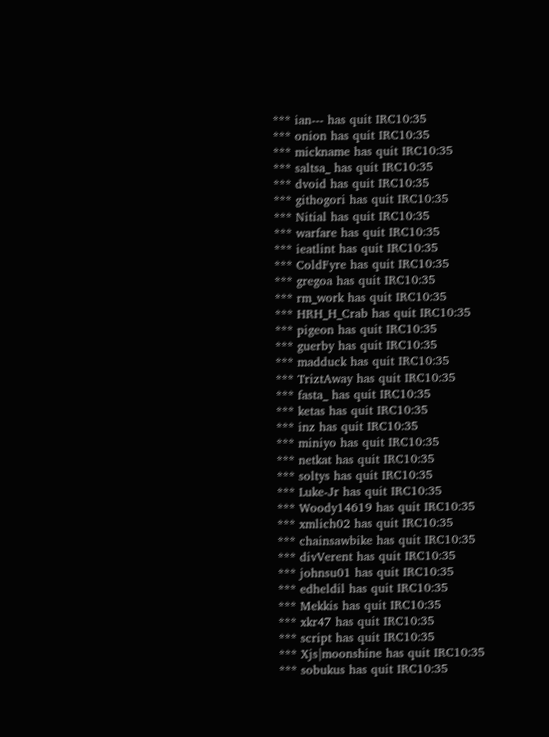*** ian--- has quit IRC10:35
*** onion has quit IRC10:35
*** mickname has quit IRC10:35
*** saltsa_ has quit IRC10:35
*** dvoid has quit IRC10:35
*** githogori has quit IRC10:35
*** Nitial has quit IRC10:35
*** warfare has quit IRC10:35
*** ieatlint has quit IRC10:35
*** ColdFyre has quit IRC10:35
*** gregoa has quit IRC10:35
*** rm_work has quit IRC10:35
*** HRH_H_Crab has quit IRC10:35
*** pigeon has quit IRC10:35
*** guerby has quit IRC10:35
*** madduck has quit IRC10:35
*** TriztAway has quit IRC10:35
*** fasta_ has quit IRC10:35
*** ketas has quit IRC10:35
*** inz has quit IRC10:35
*** miniyo has quit IRC10:35
*** netkat has quit IRC10:35
*** soltys has quit IRC10:35
*** Luke-Jr has quit IRC10:35
*** Woody14619 has quit IRC10:35
*** xmlich02 has quit IRC10:35
*** chainsawbike has quit IRC10:35
*** divVerent has quit IRC10:35
*** johnsu01 has quit IRC10:35
*** edheldil has quit IRC10:35
*** Mekkis has quit IRC10:35
*** xkr47 has quit IRC10:35
*** script has quit IRC10:35
*** Xjs|moonshine has quit IRC10:35
*** sobukus has quit IRC10:35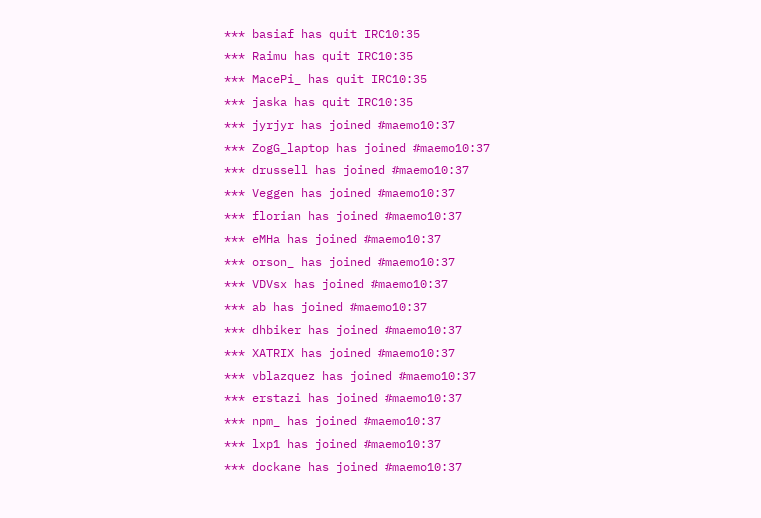*** basiaf has quit IRC10:35
*** Raimu has quit IRC10:35
*** MacePi_ has quit IRC10:35
*** jaska has quit IRC10:35
*** jyrjyr has joined #maemo10:37
*** ZogG_laptop has joined #maemo10:37
*** drussell has joined #maemo10:37
*** Veggen has joined #maemo10:37
*** florian has joined #maemo10:37
*** eMHa has joined #maemo10:37
*** orson_ has joined #maemo10:37
*** VDVsx has joined #maemo10:37
*** ab has joined #maemo10:37
*** dhbiker has joined #maemo10:37
*** XATRIX has joined #maemo10:37
*** vblazquez has joined #maemo10:37
*** erstazi has joined #maemo10:37
*** npm_ has joined #maemo10:37
*** lxp1 has joined #maemo10:37
*** dockane has joined #maemo10:37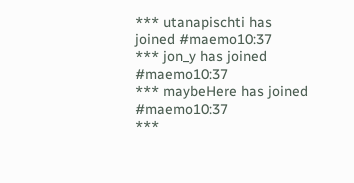*** utanapischti has joined #maemo10:37
*** jon_y has joined #maemo10:37
*** maybeHere has joined #maemo10:37
***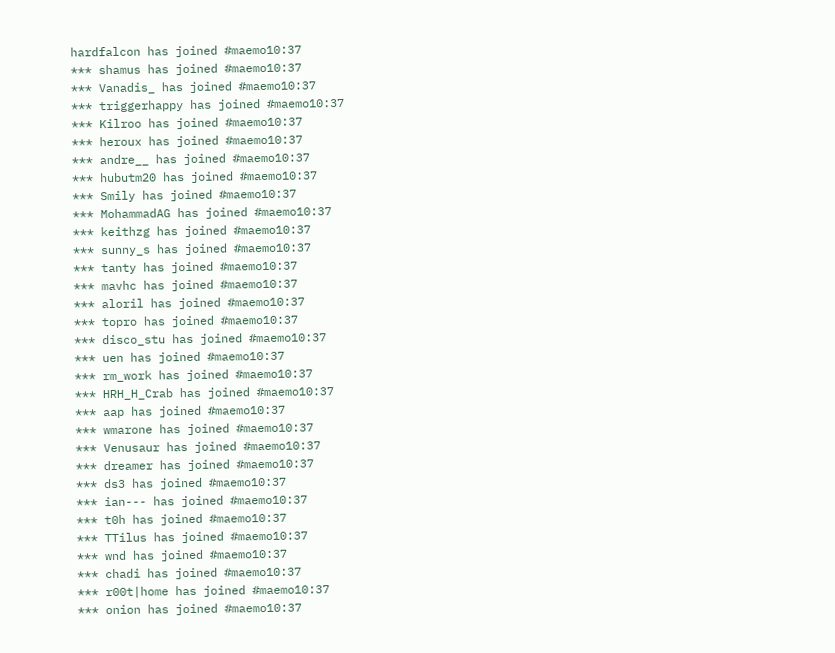hardfalcon has joined #maemo10:37
*** shamus has joined #maemo10:37
*** Vanadis_ has joined #maemo10:37
*** triggerhappy has joined #maemo10:37
*** Kilroo has joined #maemo10:37
*** heroux has joined #maemo10:37
*** andre__ has joined #maemo10:37
*** hubutm20 has joined #maemo10:37
*** Smily has joined #maemo10:37
*** MohammadAG has joined #maemo10:37
*** keithzg has joined #maemo10:37
*** sunny_s has joined #maemo10:37
*** tanty has joined #maemo10:37
*** mavhc has joined #maemo10:37
*** aloril has joined #maemo10:37
*** topro has joined #maemo10:37
*** disco_stu has joined #maemo10:37
*** uen has joined #maemo10:37
*** rm_work has joined #maemo10:37
*** HRH_H_Crab has joined #maemo10:37
*** aap has joined #maemo10:37
*** wmarone has joined #maemo10:37
*** Venusaur has joined #maemo10:37
*** dreamer has joined #maemo10:37
*** ds3 has joined #maemo10:37
*** ian--- has joined #maemo10:37
*** t0h has joined #maemo10:37
*** TTilus has joined #maemo10:37
*** wnd has joined #maemo10:37
*** chadi has joined #maemo10:37
*** r00t|home has joined #maemo10:37
*** onion has joined #maemo10:37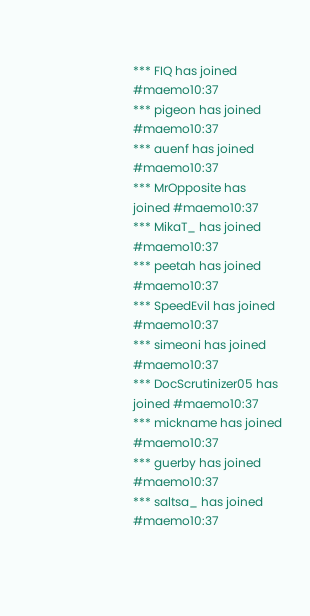*** FIQ has joined #maemo10:37
*** pigeon has joined #maemo10:37
*** auenf has joined #maemo10:37
*** MrOpposite has joined #maemo10:37
*** MikaT_ has joined #maemo10:37
*** peetah has joined #maemo10:37
*** SpeedEvil has joined #maemo10:37
*** simeoni has joined #maemo10:37
*** DocScrutinizer05 has joined #maemo10:37
*** mickname has joined #maemo10:37
*** guerby has joined #maemo10:37
*** saltsa_ has joined #maemo10:37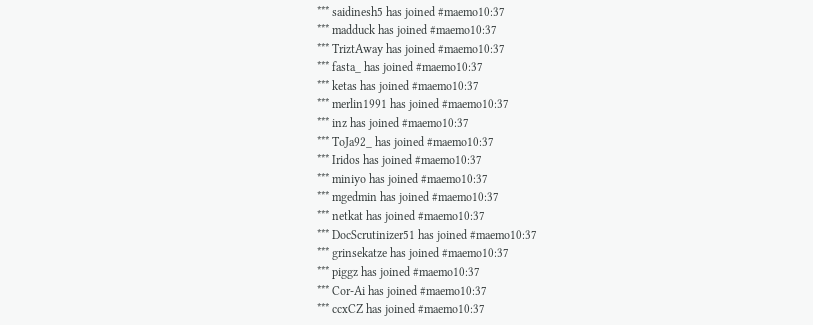*** saidinesh5 has joined #maemo10:37
*** madduck has joined #maemo10:37
*** TriztAway has joined #maemo10:37
*** fasta_ has joined #maemo10:37
*** ketas has joined #maemo10:37
*** merlin1991 has joined #maemo10:37
*** inz has joined #maemo10:37
*** ToJa92_ has joined #maemo10:37
*** Iridos has joined #maemo10:37
*** miniyo has joined #maemo10:37
*** mgedmin has joined #maemo10:37
*** netkat has joined #maemo10:37
*** DocScrutinizer51 has joined #maemo10:37
*** grinsekatze has joined #maemo10:37
*** piggz has joined #maemo10:37
*** Cor-Ai has joined #maemo10:37
*** ccxCZ has joined #maemo10:37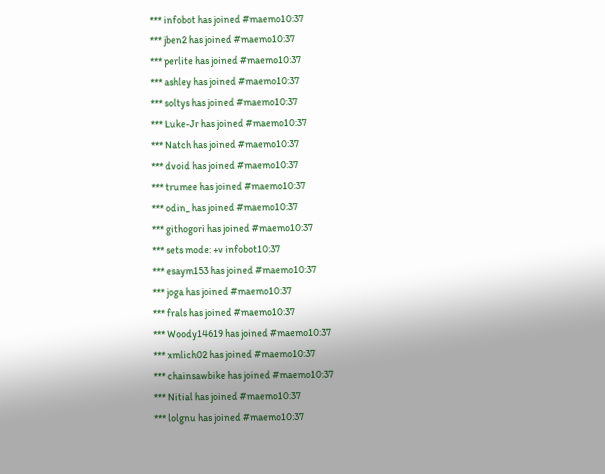*** infobot has joined #maemo10:37
*** jben2 has joined #maemo10:37
*** perlite has joined #maemo10:37
*** ashley has joined #maemo10:37
*** soltys has joined #maemo10:37
*** Luke-Jr has joined #maemo10:37
*** Natch has joined #maemo10:37
*** dvoid has joined #maemo10:37
*** trumee has joined #maemo10:37
*** odin_ has joined #maemo10:37
*** githogori has joined #maemo10:37
*** sets mode: +v infobot10:37
*** esaym153 has joined #maemo10:37
*** joga has joined #maemo10:37
*** frals has joined #maemo10:37
*** Woody14619 has joined #maemo10:37
*** xmlich02 has joined #maemo10:37
*** chainsawbike has joined #maemo10:37
*** Nitial has joined #maemo10:37
*** lolgnu has joined #maemo10:37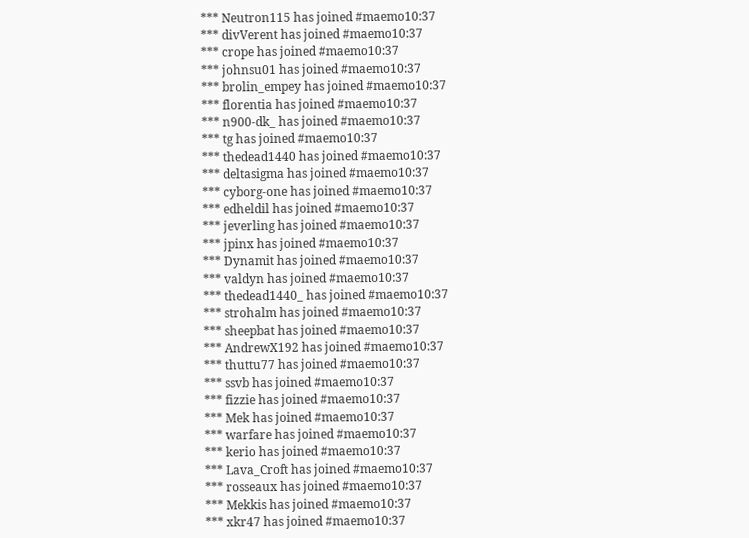*** Neutron115 has joined #maemo10:37
*** divVerent has joined #maemo10:37
*** crope has joined #maemo10:37
*** johnsu01 has joined #maemo10:37
*** brolin_empey has joined #maemo10:37
*** florentia has joined #maemo10:37
*** n900-dk_ has joined #maemo10:37
*** tg has joined #maemo10:37
*** thedead1440 has joined #maemo10:37
*** deltasigma has joined #maemo10:37
*** cyborg-one has joined #maemo10:37
*** edheldil has joined #maemo10:37
*** jeverling has joined #maemo10:37
*** jpinx has joined #maemo10:37
*** Dynamit has joined #maemo10:37
*** valdyn has joined #maemo10:37
*** thedead1440_ has joined #maemo10:37
*** strohalm has joined #maemo10:37
*** sheepbat has joined #maemo10:37
*** AndrewX192 has joined #maemo10:37
*** thuttu77 has joined #maemo10:37
*** ssvb has joined #maemo10:37
*** fizzie has joined #maemo10:37
*** Mek has joined #maemo10:37
*** warfare has joined #maemo10:37
*** kerio has joined #maemo10:37
*** Lava_Croft has joined #maemo10:37
*** rosseaux has joined #maemo10:37
*** Mekkis has joined #maemo10:37
*** xkr47 has joined #maemo10:37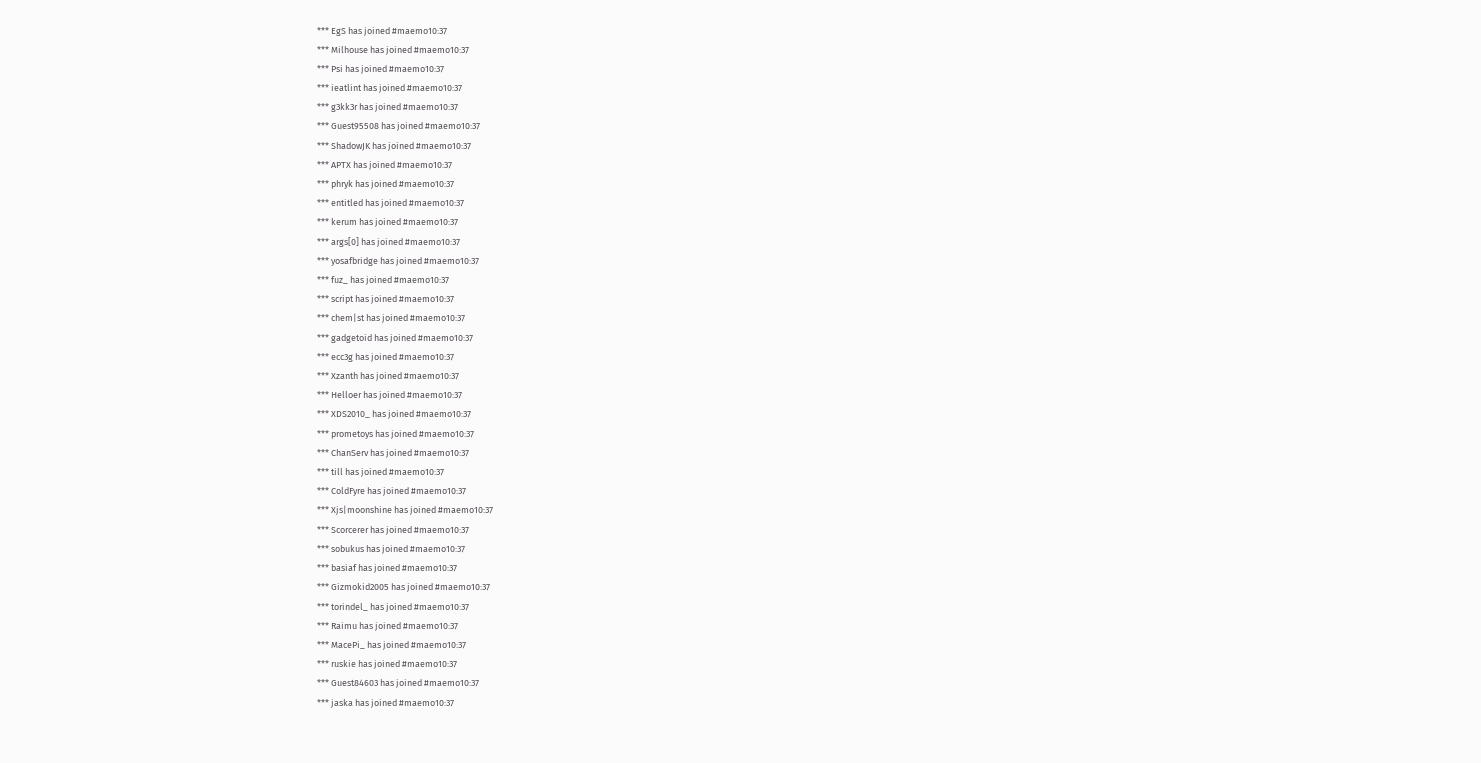*** EgS has joined #maemo10:37
*** Milhouse has joined #maemo10:37
*** Psi has joined #maemo10:37
*** ieatlint has joined #maemo10:37
*** g3kk3r has joined #maemo10:37
*** Guest95508 has joined #maemo10:37
*** ShadowJK has joined #maemo10:37
*** APTX has joined #maemo10:37
*** phryk has joined #maemo10:37
*** entitled has joined #maemo10:37
*** kerum has joined #maemo10:37
*** args[0] has joined #maemo10:37
*** yosafbridge has joined #maemo10:37
*** fuz_ has joined #maemo10:37
*** script has joined #maemo10:37
*** chem|st has joined #maemo10:37
*** gadgetoid has joined #maemo10:37
*** ecc3g has joined #maemo10:37
*** Xzanth has joined #maemo10:37
*** Helloer has joined #maemo10:37
*** XDS2010_ has joined #maemo10:37
*** prometoys has joined #maemo10:37
*** ChanServ has joined #maemo10:37
*** till has joined #maemo10:37
*** ColdFyre has joined #maemo10:37
*** Xjs|moonshine has joined #maemo10:37
*** Scorcerer has joined #maemo10:37
*** sobukus has joined #maemo10:37
*** basiaf has joined #maemo10:37
*** Gizmokid2005 has joined #maemo10:37
*** torindel_ has joined #maemo10:37
*** Raimu has joined #maemo10:37
*** MacePi_ has joined #maemo10:37
*** ruskie has joined #maemo10:37
*** Guest84603 has joined #maemo10:37
*** jaska has joined #maemo10:37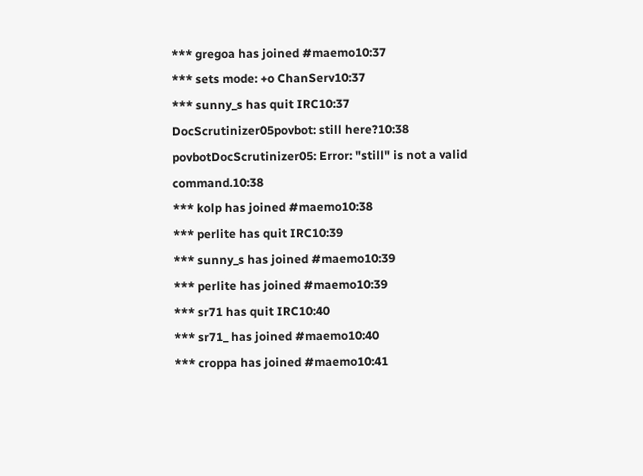*** gregoa has joined #maemo10:37
*** sets mode: +o ChanServ10:37
*** sunny_s has quit IRC10:37
DocScrutinizer05povbot: still here?10:38
povbotDocScrutinizer05: Error: "still" is not a valid command.10:38
*** kolp has joined #maemo10:38
*** perlite has quit IRC10:39
*** sunny_s has joined #maemo10:39
*** perlite has joined #maemo10:39
*** sr71 has quit IRC10:40
*** sr71_ has joined #maemo10:40
*** croppa has joined #maemo10:41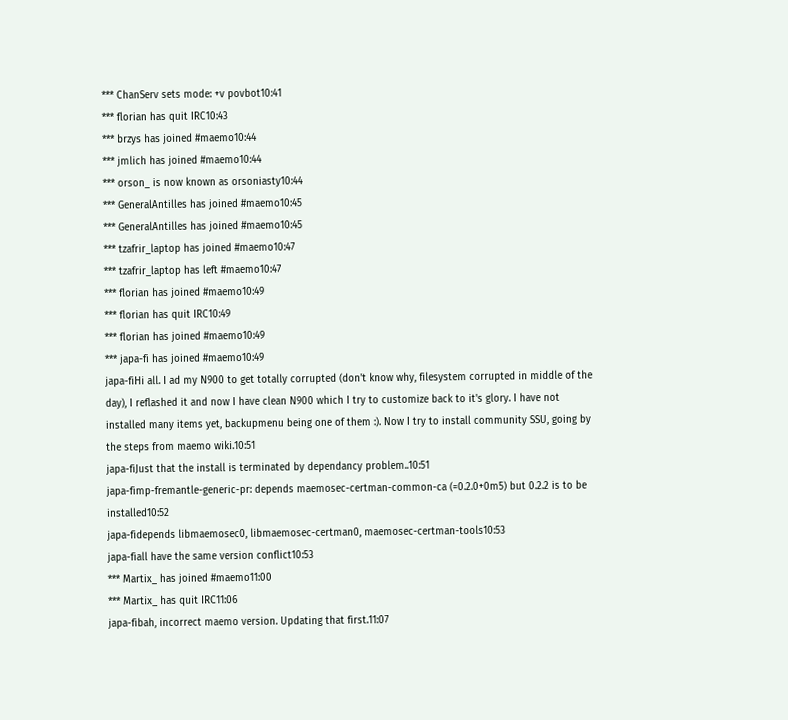*** ChanServ sets mode: +v povbot10:41
*** florian has quit IRC10:43
*** brzys has joined #maemo10:44
*** jmlich has joined #maemo10:44
*** orson_ is now known as orsoniasty10:44
*** GeneralAntilles has joined #maemo10:45
*** GeneralAntilles has joined #maemo10:45
*** tzafrir_laptop has joined #maemo10:47
*** tzafrir_laptop has left #maemo10:47
*** florian has joined #maemo10:49
*** florian has quit IRC10:49
*** florian has joined #maemo10:49
*** japa-fi has joined #maemo10:49
japa-fiHi all. I ad my N900 to get totally corrupted (don't know why, filesystem corrupted in middle of the day), I reflashed it and now I have clean N900 which I try to customize back to it's glory. I have not installed many items yet, backupmenu being one of them :). Now I try to install community SSU, going by the steps from maemo wiki.10:51
japa-fiJust that the install is terminated by dependancy problem..10:51
japa-fimp-fremantle-generic-pr: depends maemosec-certman-common-ca (=0.2.0+0m5) but 0.2.2 is to be installed10:52
japa-fidepends libmaemosec0, libmaemosec-certman0, maemosec-certman-tools10:53
japa-fiall have the same version conflict10:53
*** Martix_ has joined #maemo11:00
*** Martix_ has quit IRC11:06
japa-fibah, incorrect maemo version. Updating that first.11:07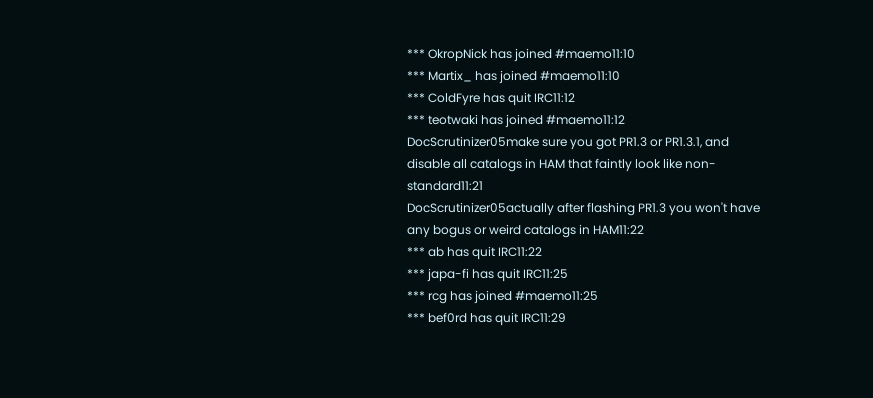*** OkropNick has joined #maemo11:10
*** Martix_ has joined #maemo11:10
*** ColdFyre has quit IRC11:12
*** teotwaki has joined #maemo11:12
DocScrutinizer05make sure you got PR1.3 or PR1.3.1, and disable all catalogs in HAM that faintly look like non-standard11:21
DocScrutinizer05actually after flashing PR1.3 you won't have any bogus or weird catalogs in HAM11:22
*** ab has quit IRC11:22
*** japa-fi has quit IRC11:25
*** rcg has joined #maemo11:25
*** bef0rd has quit IRC11:29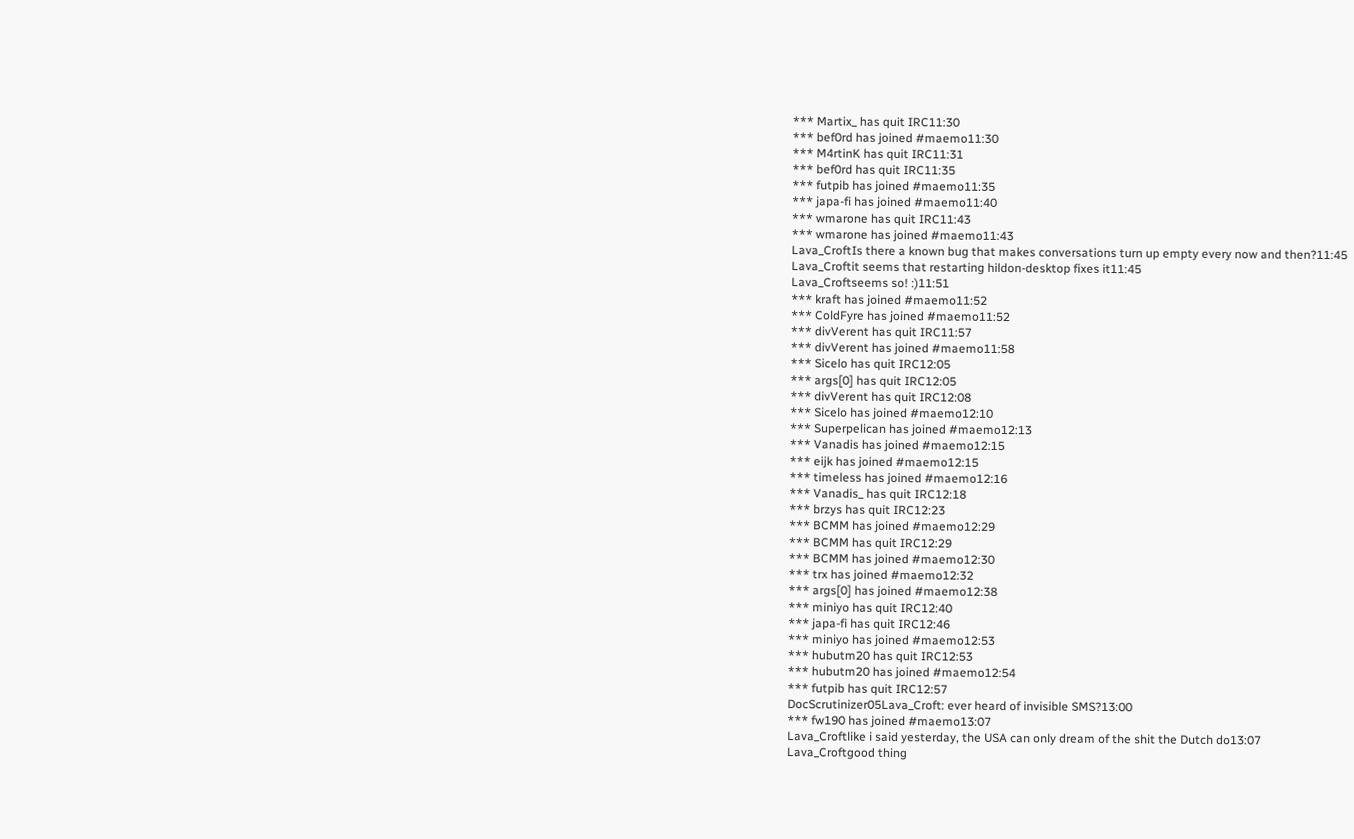*** Martix_ has quit IRC11:30
*** bef0rd has joined #maemo11:30
*** M4rtinK has quit IRC11:31
*** bef0rd has quit IRC11:35
*** futpib has joined #maemo11:35
*** japa-fi has joined #maemo11:40
*** wmarone has quit IRC11:43
*** wmarone has joined #maemo11:43
Lava_CroftIs there a known bug that makes conversations turn up empty every now and then?11:45
Lava_Croftit seems that restarting hildon-desktop fixes it11:45
Lava_Croftseems so! :)11:51
*** kraft has joined #maemo11:52
*** ColdFyre has joined #maemo11:52
*** divVerent has quit IRC11:57
*** divVerent has joined #maemo11:58
*** Sicelo has quit IRC12:05
*** args[0] has quit IRC12:05
*** divVerent has quit IRC12:08
*** Sicelo has joined #maemo12:10
*** Superpelican has joined #maemo12:13
*** Vanadis has joined #maemo12:15
*** eijk has joined #maemo12:15
*** timeless has joined #maemo12:16
*** Vanadis_ has quit IRC12:18
*** brzys has quit IRC12:23
*** BCMM has joined #maemo12:29
*** BCMM has quit IRC12:29
*** BCMM has joined #maemo12:30
*** trx has joined #maemo12:32
*** args[0] has joined #maemo12:38
*** miniyo has quit IRC12:40
*** japa-fi has quit IRC12:46
*** miniyo has joined #maemo12:53
*** hubutm20 has quit IRC12:53
*** hubutm20 has joined #maemo12:54
*** futpib has quit IRC12:57
DocScrutinizer05Lava_Croft: ever heard of invisible SMS?13:00
*** fw190 has joined #maemo13:07
Lava_Croftlike i said yesterday, the USA can only dream of the shit the Dutch do13:07
Lava_Croftgood thing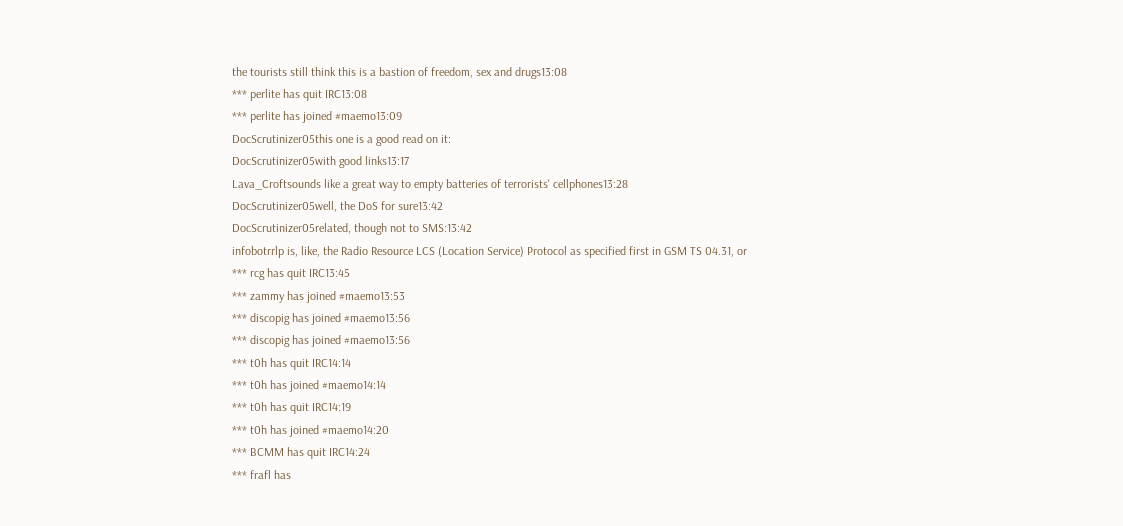the tourists still think this is a bastion of freedom, sex and drugs13:08
*** perlite has quit IRC13:08
*** perlite has joined #maemo13:09
DocScrutinizer05this one is a good read on it:
DocScrutinizer05with good links13:17
Lava_Croftsounds like a great way to empty batteries of terrorists' cellphones13:28
DocScrutinizer05well, the DoS for sure13:42
DocScrutinizer05related, though not to SMS:13:42
infobotrrlp is, like, the Radio Resource LCS (Location Service) Protocol as specified first in GSM TS 04.31, or
*** rcg has quit IRC13:45
*** zammy has joined #maemo13:53
*** discopig has joined #maemo13:56
*** discopig has joined #maemo13:56
*** t0h has quit IRC14:14
*** t0h has joined #maemo14:14
*** t0h has quit IRC14:19
*** t0h has joined #maemo14:20
*** BCMM has quit IRC14:24
*** frafl has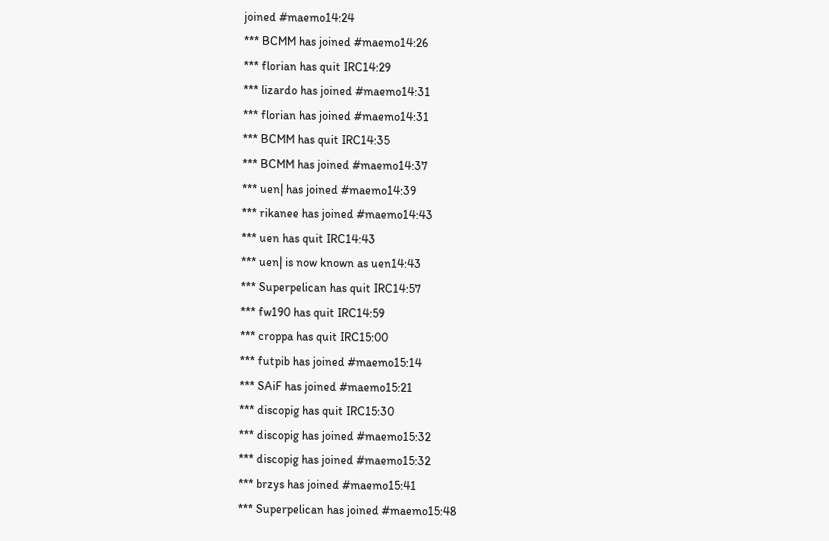joined #maemo14:24
*** BCMM has joined #maemo14:26
*** florian has quit IRC14:29
*** lizardo has joined #maemo14:31
*** florian has joined #maemo14:31
*** BCMM has quit IRC14:35
*** BCMM has joined #maemo14:37
*** uen| has joined #maemo14:39
*** rikanee has joined #maemo14:43
*** uen has quit IRC14:43
*** uen| is now known as uen14:43
*** Superpelican has quit IRC14:57
*** fw190 has quit IRC14:59
*** croppa has quit IRC15:00
*** futpib has joined #maemo15:14
*** SAiF has joined #maemo15:21
*** discopig has quit IRC15:30
*** discopig has joined #maemo15:32
*** discopig has joined #maemo15:32
*** brzys has joined #maemo15:41
*** Superpelican has joined #maemo15:48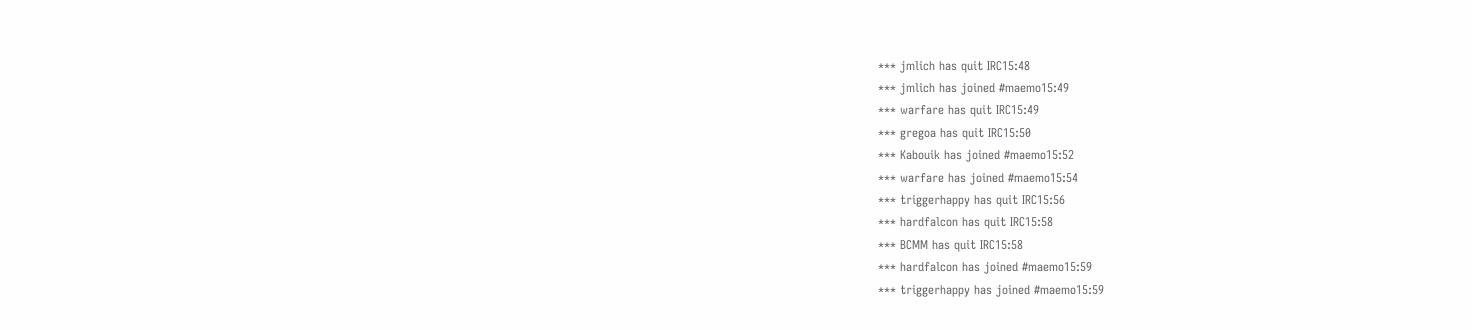*** jmlich has quit IRC15:48
*** jmlich has joined #maemo15:49
*** warfare has quit IRC15:49
*** gregoa has quit IRC15:50
*** Kabouik has joined #maemo15:52
*** warfare has joined #maemo15:54
*** triggerhappy has quit IRC15:56
*** hardfalcon has quit IRC15:58
*** BCMM has quit IRC15:58
*** hardfalcon has joined #maemo15:59
*** triggerhappy has joined #maemo15:59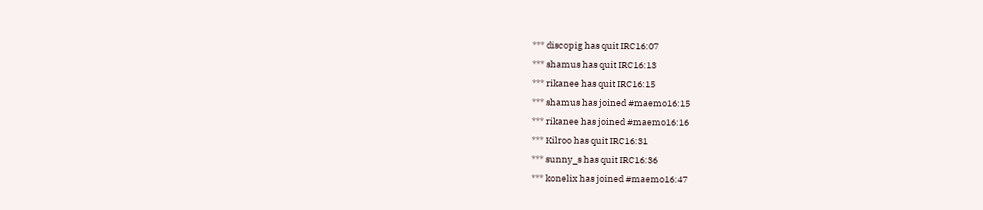*** discopig has quit IRC16:07
*** shamus has quit IRC16:13
*** rikanee has quit IRC16:15
*** shamus has joined #maemo16:15
*** rikanee has joined #maemo16:16
*** Kilroo has quit IRC16:31
*** sunny_s has quit IRC16:36
*** konelix has joined #maemo16:47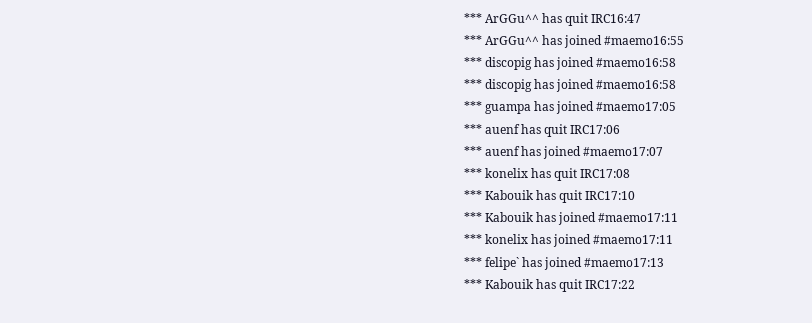*** ArGGu^^ has quit IRC16:47
*** ArGGu^^ has joined #maemo16:55
*** discopig has joined #maemo16:58
*** discopig has joined #maemo16:58
*** guampa has joined #maemo17:05
*** auenf has quit IRC17:06
*** auenf has joined #maemo17:07
*** konelix has quit IRC17:08
*** Kabouik has quit IRC17:10
*** Kabouik has joined #maemo17:11
*** konelix has joined #maemo17:11
*** felipe` has joined #maemo17:13
*** Kabouik has quit IRC17:22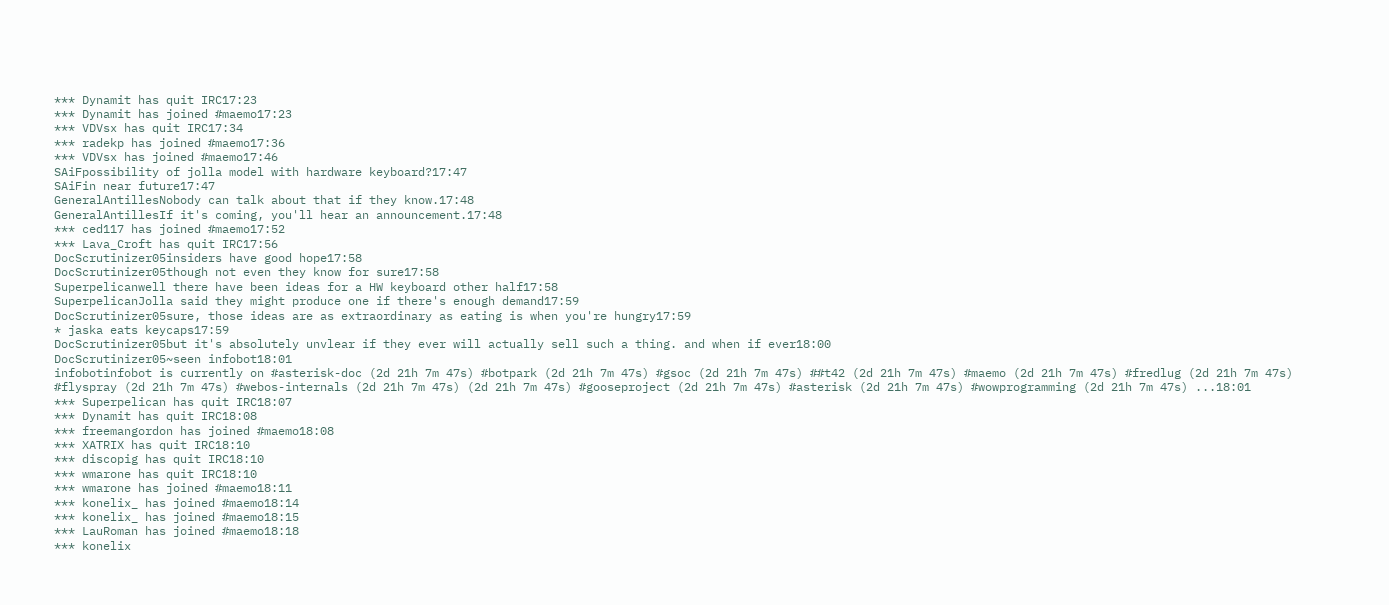*** Dynamit has quit IRC17:23
*** Dynamit has joined #maemo17:23
*** VDVsx has quit IRC17:34
*** radekp has joined #maemo17:36
*** VDVsx has joined #maemo17:46
SAiFpossibility of jolla model with hardware keyboard?17:47
SAiFin near future17:47
GeneralAntillesNobody can talk about that if they know.17:48
GeneralAntillesIf it's coming, you'll hear an announcement.17:48
*** ced117 has joined #maemo17:52
*** Lava_Croft has quit IRC17:56
DocScrutinizer05insiders have good hope17:58
DocScrutinizer05though not even they know for sure17:58
Superpelicanwell there have been ideas for a HW keyboard other half17:58
SuperpelicanJolla said they might produce one if there's enough demand17:59
DocScrutinizer05sure, those ideas are as extraordinary as eating is when you're hungry17:59
* jaska eats keycaps17:59
DocScrutinizer05but it's absolutely unvlear if they ever will actually sell such a thing. and when if ever18:00
DocScrutinizer05~seen infobot18:01
infobotinfobot is currently on #asterisk-doc (2d 21h 7m 47s) #botpark (2d 21h 7m 47s) #gsoc (2d 21h 7m 47s) ##t42 (2d 21h 7m 47s) #maemo (2d 21h 7m 47s) #fredlug (2d 21h 7m 47s) #flyspray (2d 21h 7m 47s) #webos-internals (2d 21h 7m 47s) (2d 21h 7m 47s) #gooseproject (2d 21h 7m 47s) #asterisk (2d 21h 7m 47s) #wowprogramming (2d 21h 7m 47s) ...18:01
*** Superpelican has quit IRC18:07
*** Dynamit has quit IRC18:08
*** freemangordon has joined #maemo18:08
*** XATRIX has quit IRC18:10
*** discopig has quit IRC18:10
*** wmarone has quit IRC18:10
*** wmarone has joined #maemo18:11
*** konelix_ has joined #maemo18:14
*** konelix_ has joined #maemo18:15
*** LauRoman has joined #maemo18:18
*** konelix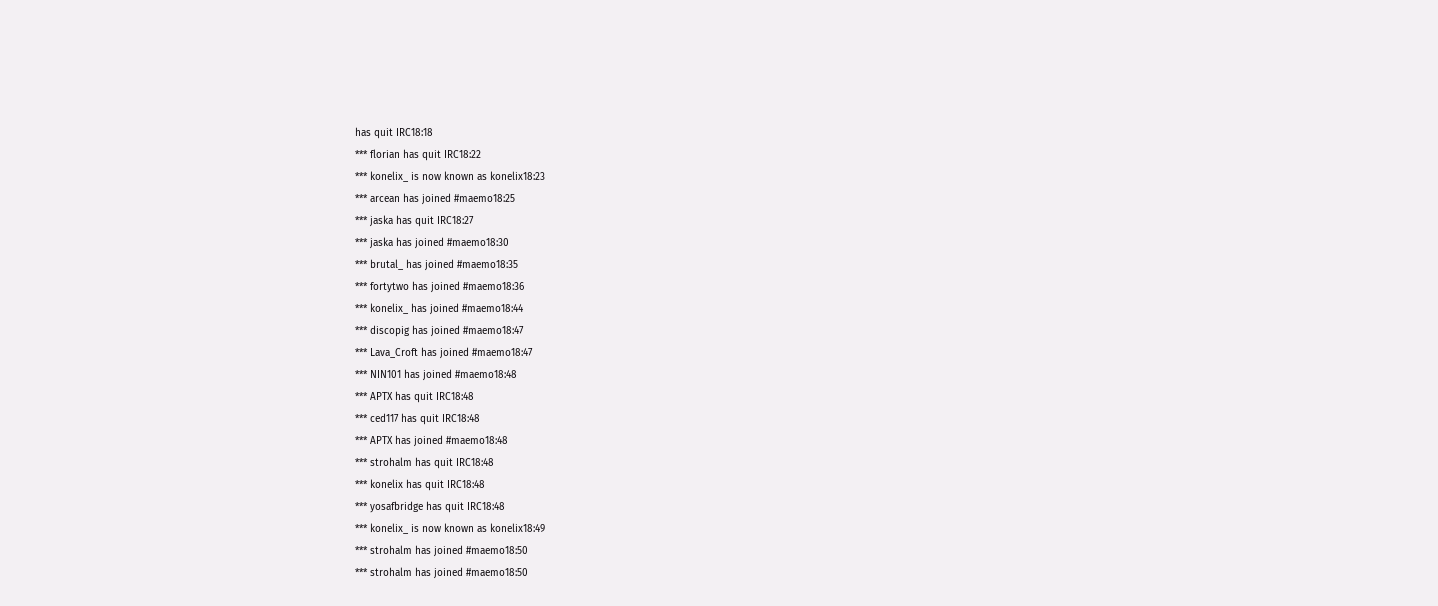has quit IRC18:18
*** florian has quit IRC18:22
*** konelix_ is now known as konelix18:23
*** arcean has joined #maemo18:25
*** jaska has quit IRC18:27
*** jaska has joined #maemo18:30
*** brutal_ has joined #maemo18:35
*** fortytwo has joined #maemo18:36
*** konelix_ has joined #maemo18:44
*** discopig has joined #maemo18:47
*** Lava_Croft has joined #maemo18:47
*** NIN101 has joined #maemo18:48
*** APTX has quit IRC18:48
*** ced117 has quit IRC18:48
*** APTX has joined #maemo18:48
*** strohalm has quit IRC18:48
*** konelix has quit IRC18:48
*** yosafbridge has quit IRC18:48
*** konelix_ is now known as konelix18:49
*** strohalm has joined #maemo18:50
*** strohalm has joined #maemo18:50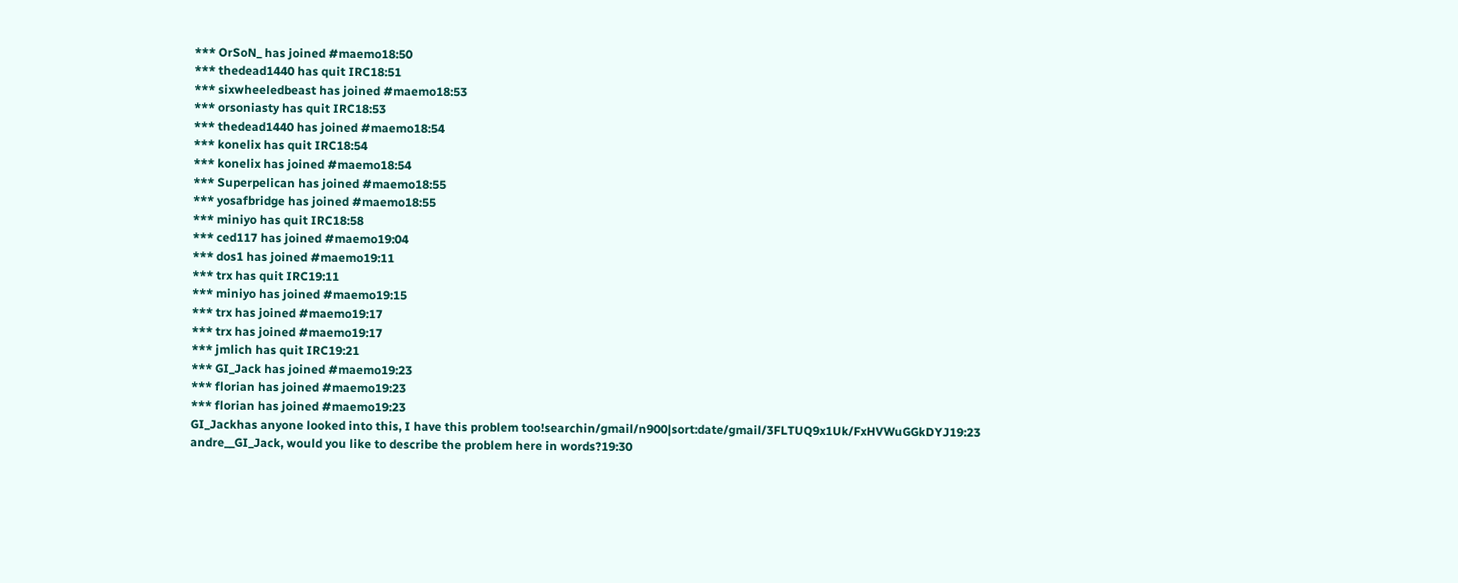*** OrSoN_ has joined #maemo18:50
*** thedead1440 has quit IRC18:51
*** sixwheeledbeast has joined #maemo18:53
*** orsoniasty has quit IRC18:53
*** thedead1440 has joined #maemo18:54
*** konelix has quit IRC18:54
*** konelix has joined #maemo18:54
*** Superpelican has joined #maemo18:55
*** yosafbridge has joined #maemo18:55
*** miniyo has quit IRC18:58
*** ced117 has joined #maemo19:04
*** dos1 has joined #maemo19:11
*** trx has quit IRC19:11
*** miniyo has joined #maemo19:15
*** trx has joined #maemo19:17
*** trx has joined #maemo19:17
*** jmlich has quit IRC19:21
*** GI_Jack has joined #maemo19:23
*** florian has joined #maemo19:23
*** florian has joined #maemo19:23
GI_Jackhas anyone looked into this, I have this problem too!searchin/gmail/n900|sort:date/gmail/3FLTUQ9x1Uk/FxHVWuGGkDYJ19:23
andre__GI_Jack, would you like to describe the problem here in words?19:30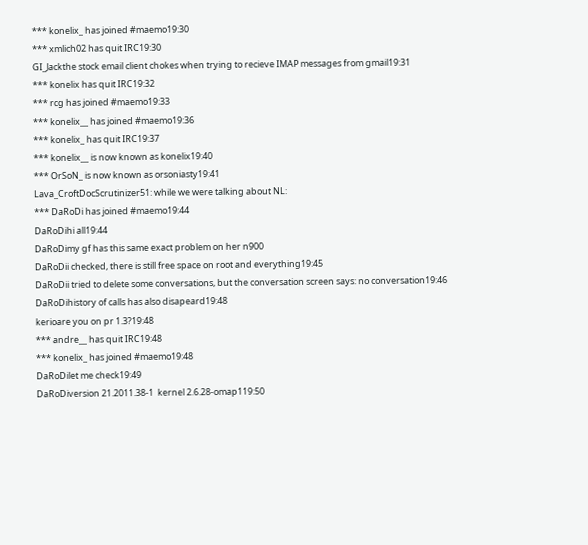*** konelix_ has joined #maemo19:30
*** xmlich02 has quit IRC19:30
GI_Jackthe stock email client chokes when trying to recieve IMAP messages from gmail19:31
*** konelix has quit IRC19:32
*** rcg has joined #maemo19:33
*** konelix__ has joined #maemo19:36
*** konelix_ has quit IRC19:37
*** konelix__ is now known as konelix19:40
*** OrSoN_ is now known as orsoniasty19:41
Lava_CroftDocScrutinizer51: while we were talking about NL:
*** DaRoDi has joined #maemo19:44
DaRoDihi all19:44
DaRoDimy gf has this same exact problem on her n900
DaRoDii checked, there is still free space on root and everything19:45
DaRoDii tried to delete some conversations, but the conversation screen says: no conversation19:46
DaRoDihistory of calls has also disapeard19:48
kerioare you on pr 1.3?19:48
*** andre__ has quit IRC19:48
*** konelix_ has joined #maemo19:48
DaRoDilet me check19:49
DaRoDiversion 21.2011.38-1  kernel 2.6.28-omap119:50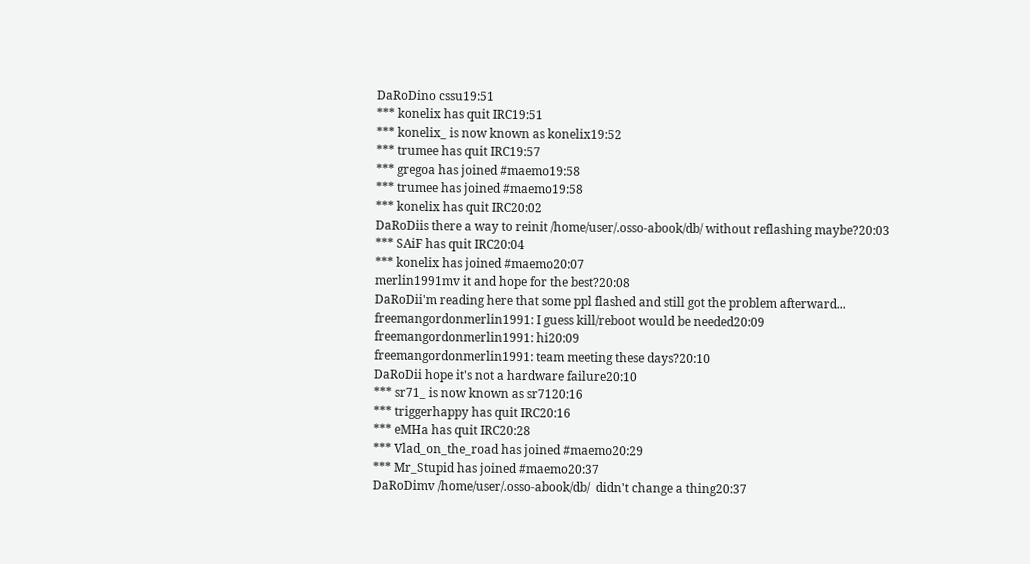DaRoDino cssu19:51
*** konelix has quit IRC19:51
*** konelix_ is now known as konelix19:52
*** trumee has quit IRC19:57
*** gregoa has joined #maemo19:58
*** trumee has joined #maemo19:58
*** konelix has quit IRC20:02
DaRoDiis there a way to reinit /home/user/.osso-abook/db/ without reflashing maybe?20:03
*** SAiF has quit IRC20:04
*** konelix has joined #maemo20:07
merlin1991mv it and hope for the best?20:08
DaRoDii'm reading here that some ppl flashed and still got the problem afterward...
freemangordonmerlin1991: I guess kill/reboot would be needed20:09
freemangordonmerlin1991: hi20:09
freemangordonmerlin1991: team meeting these days?20:10
DaRoDii hope it's not a hardware failure20:10
*** sr71_ is now known as sr7120:16
*** triggerhappy has quit IRC20:16
*** eMHa has quit IRC20:28
*** Vlad_on_the_road has joined #maemo20:29
*** Mr_Stupid has joined #maemo20:37
DaRoDimv /home/user/.osso-abook/db/  didn't change a thing20:37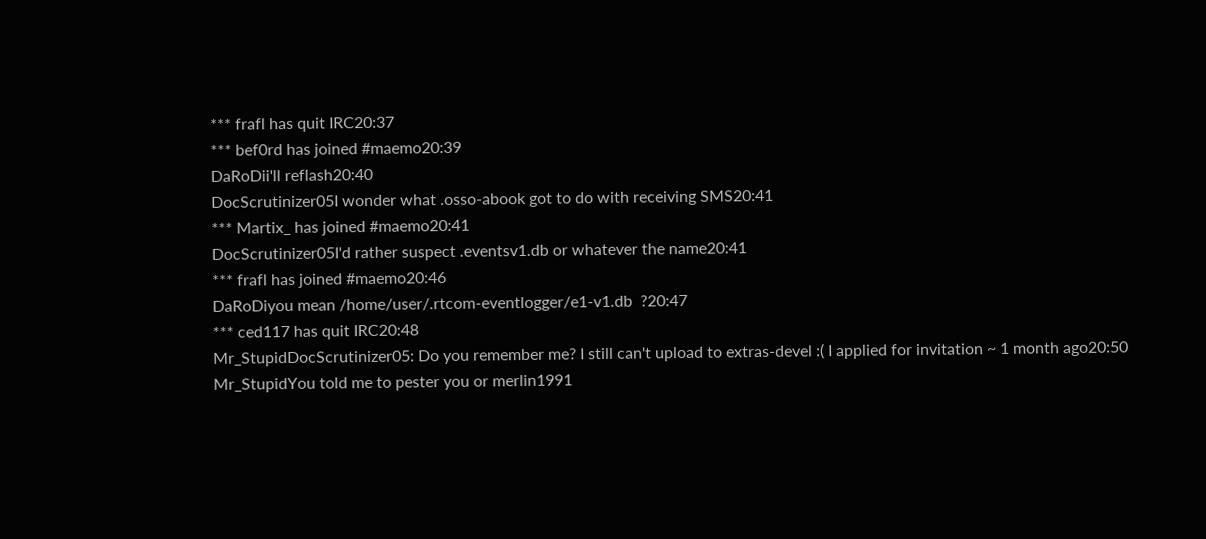*** frafl has quit IRC20:37
*** bef0rd has joined #maemo20:39
DaRoDii'll reflash20:40
DocScrutinizer05I wonder what .osso-abook got to do with receiving SMS20:41
*** Martix_ has joined #maemo20:41
DocScrutinizer05I'd rather suspect .eventsv1.db or whatever the name20:41
*** frafl has joined #maemo20:46
DaRoDiyou mean /home/user/.rtcom-eventlogger/e1-v1.db  ?20:47
*** ced117 has quit IRC20:48
Mr_StupidDocScrutinizer05: Do you remember me? I still can't upload to extras-devel :( I applied for invitation ~ 1 month ago20:50
Mr_StupidYou told me to pester you or merlin1991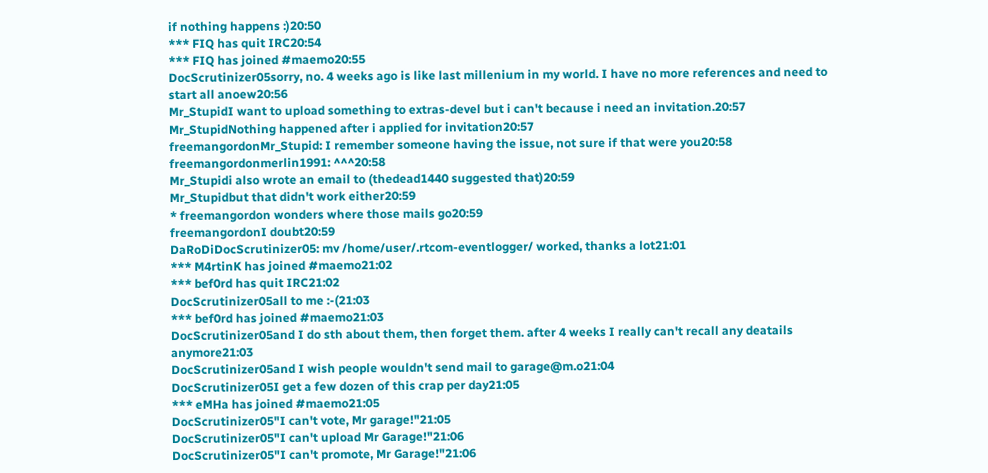if nothing happens :)20:50
*** FIQ has quit IRC20:54
*** FIQ has joined #maemo20:55
DocScrutinizer05sorry, no. 4 weeks ago is like last millenium in my world. I have no more references and need to start all anoew20:56
Mr_StupidI want to upload something to extras-devel but i can't because i need an invitation.20:57
Mr_StupidNothing happened after i applied for invitation20:57
freemangordonMr_Stupid: I remember someone having the issue, not sure if that were you20:58
freemangordonmerlin1991: ^^^20:58
Mr_Stupidi also wrote an email to (thedead1440 suggested that)20:59
Mr_Stupidbut that didn't work either20:59
* freemangordon wonders where those mails go20:59
freemangordonI doubt20:59
DaRoDiDocScrutinizer05: mv /home/user/.rtcom-eventlogger/ worked, thanks a lot21:01
*** M4rtinK has joined #maemo21:02
*** bef0rd has quit IRC21:02
DocScrutinizer05all to me :-(21:03
*** bef0rd has joined #maemo21:03
DocScrutinizer05and I do sth about them, then forget them. after 4 weeks I really can't recall any deatails anymore21:03
DocScrutinizer05and I wish people wouldn't send mail to garage@m.o21:04
DocScrutinizer05I get a few dozen of this crap per day21:05
*** eMHa has joined #maemo21:05
DocScrutinizer05"I can't vote, Mr garage!"21:05
DocScrutinizer05"I can't upload Mr Garage!"21:06
DocScrutinizer05"I can't promote, Mr Garage!"21:06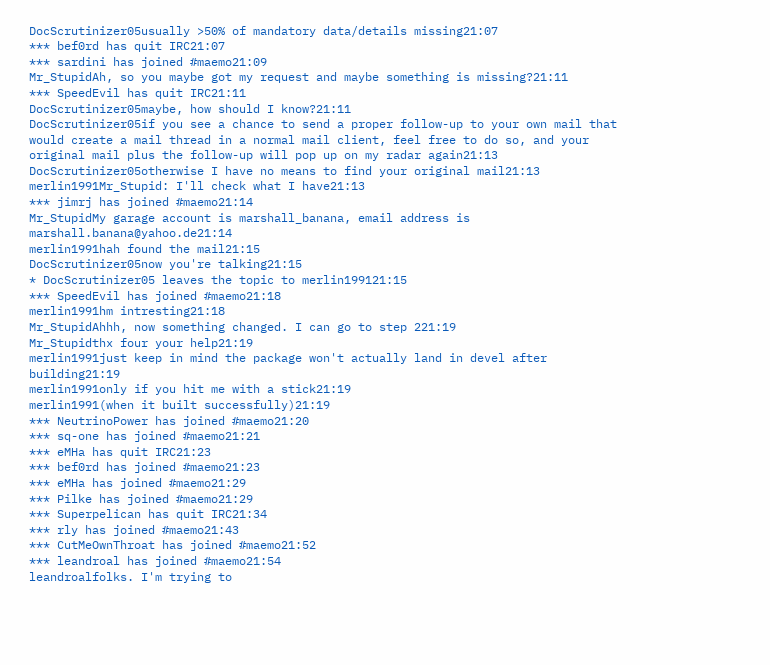DocScrutinizer05usually >50% of mandatory data/details missing21:07
*** bef0rd has quit IRC21:07
*** sardini has joined #maemo21:09
Mr_StupidAh, so you maybe got my request and maybe something is missing?21:11
*** SpeedEvil has quit IRC21:11
DocScrutinizer05maybe, how should I know?21:11
DocScrutinizer05if you see a chance to send a proper follow-up to your own mail that would create a mail thread in a normal mail client, feel free to do so, and your original mail plus the follow-up will pop up on my radar again21:13
DocScrutinizer05otherwise I have no means to find your original mail21:13
merlin1991Mr_Stupid: I'll check what I have21:13
*** jimrj has joined #maemo21:14
Mr_StupidMy garage account is marshall_banana, email address is marshall.banana@yahoo.de21:14
merlin1991hah found the mail21:15
DocScrutinizer05now you're talking21:15
* DocScrutinizer05 leaves the topic to merlin199121:15
*** SpeedEvil has joined #maemo21:18
merlin1991hm intresting21:18
Mr_StupidAhhh, now something changed. I can go to step 221:19
Mr_Stupidthx four your help21:19
merlin1991just keep in mind the package won't actually land in devel after building21:19
merlin1991only if you hit me with a stick21:19
merlin1991(when it built successfully)21:19
*** NeutrinoPower has joined #maemo21:20
*** sq-one has joined #maemo21:21
*** eMHa has quit IRC21:23
*** bef0rd has joined #maemo21:23
*** eMHa has joined #maemo21:29
*** Pilke has joined #maemo21:29
*** Superpelican has quit IRC21:34
*** rly has joined #maemo21:43
*** CutMeOwnThroat has joined #maemo21:52
*** leandroal has joined #maemo21:54
leandroalfolks. I'm trying to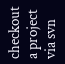checkout a project via svn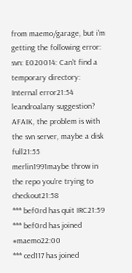from maemo/garage, but i'm getting the following error: svn: E020014: Can't find a temporary directory: Internal error21:54
leandroalany suggestion? AFAIK, the problem is with the svn server, maybe a disk full21:55
merlin1991maybe throw in the repo you're trying to checkout21:58
*** bef0rd has quit IRC21:59
*** bef0rd has joined #maemo22:00
*** ced117 has joined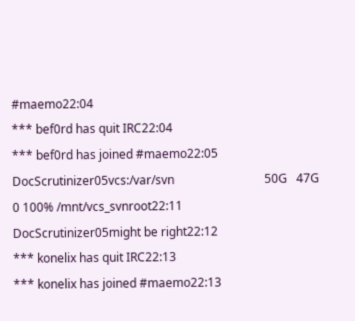#maemo22:04
*** bef0rd has quit IRC22:04
*** bef0rd has joined #maemo22:05
DocScrutinizer05vcs:/var/svn                              50G   47G     0 100% /mnt/vcs_svnroot22:11
DocScrutinizer05might be right22:12
*** konelix has quit IRC22:13
*** konelix has joined #maemo22:13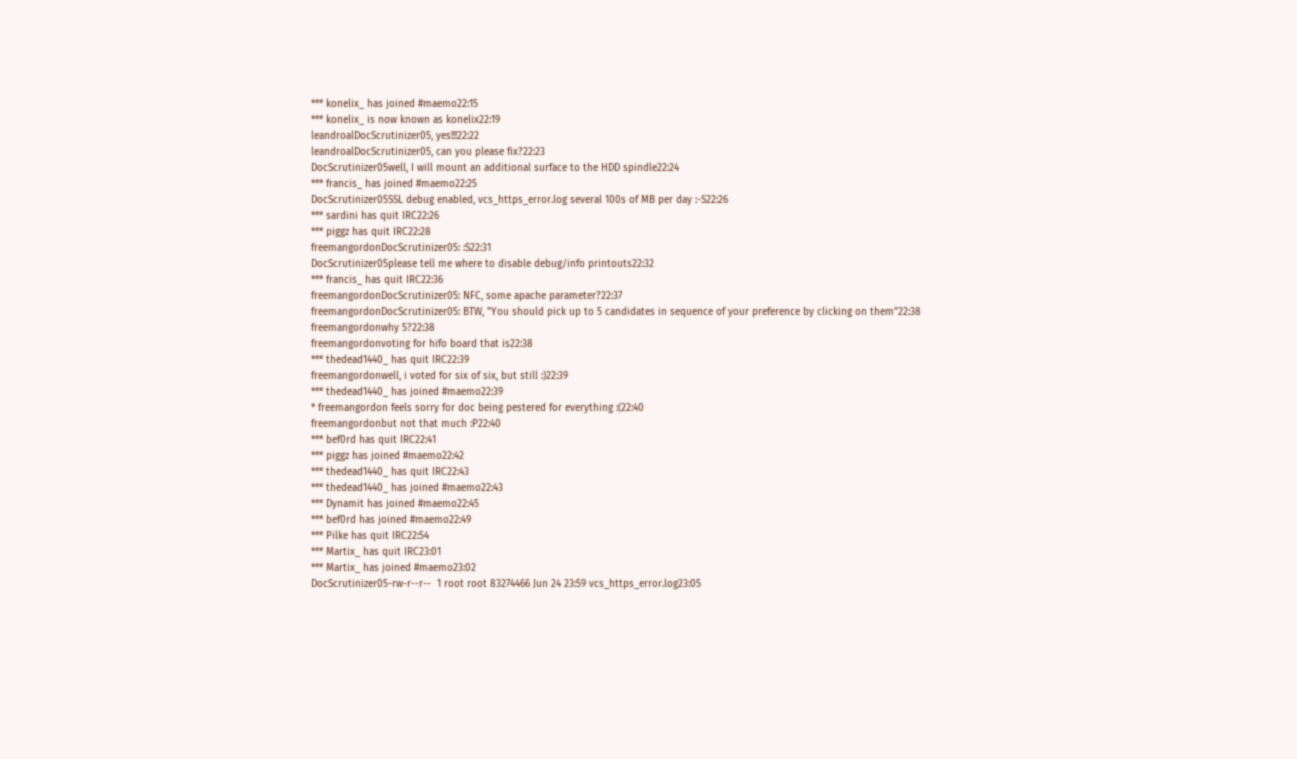*** konelix_ has joined #maemo22:15
*** konelix_ is now known as konelix22:19
leandroalDocScrutinizer05, yes!!!22:22
leandroalDocScrutinizer05, can you please fix?22:23
DocScrutinizer05well, I will mount an additional surface to the HDD spindle22:24
*** francis_ has joined #maemo22:25
DocScrutinizer05SSL debug enabled, vcs_https_error.log several 100s of MB per day :-S22:26
*** sardini has quit IRC22:26
*** piggz has quit IRC22:28
freemangordonDocScrutinizer05: :S22:31
DocScrutinizer05please tell me where to disable debug/info printouts22:32
*** francis_ has quit IRC22:36
freemangordonDocScrutinizer05: NFC, some apache parameter?22:37
freemangordonDocScrutinizer05: BTW, "You should pick up to 5 candidates in sequence of your preference by clicking on them"22:38
freemangordonwhy 5?22:38
freemangordonvoting for hifo board that is22:38
*** thedead1440_ has quit IRC22:39
freemangordonwell, i voted for six of six, but still :)22:39
*** thedead1440_ has joined #maemo22:39
* freemangordon feels sorry for doc being pestered for everything :(22:40
freemangordonbut not that much :P22:40
*** bef0rd has quit IRC22:41
*** piggz has joined #maemo22:42
*** thedead1440_ has quit IRC22:43
*** thedead1440_ has joined #maemo22:43
*** Dynamit has joined #maemo22:45
*** bef0rd has joined #maemo22:49
*** Pilke has quit IRC22:54
*** Martix_ has quit IRC23:01
*** Martix_ has joined #maemo23:02
DocScrutinizer05-rw-r--r--  1 root root 83274466 Jun 24 23:59 vcs_https_error.log23:05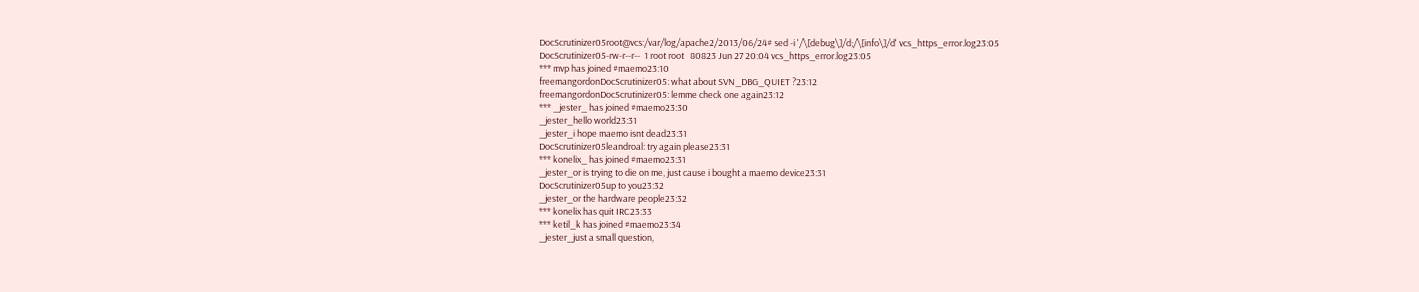DocScrutinizer05root@vcs:/var/log/apache2/2013/06/24# sed -i '/\[debug\]/d;/\[info\]/d' vcs_https_error.log23:05
DocScrutinizer05-rw-r--r--  1 root root   80823 Jun 27 20:04 vcs_https_error.log23:05
*** mvp has joined #maemo23:10
freemangordonDocScrutinizer05: what about SVN_DBG_QUIET ?23:12
freemangordonDocScrutinizer05: lemme check one again23:12
*** _jester_ has joined #maemo23:30
_jester_hello world23:31
_jester_i hope maemo isnt dead23:31
DocScrutinizer05leandroal: try again please23:31
*** konelix_ has joined #maemo23:31
_jester_or is trying to die on me, just cause i bought a maemo device23:31
DocScrutinizer05up to you23:32
_jester_or the hardware people23:32
*** konelix has quit IRC23:33
*** ketil_k has joined #maemo23:34
_jester_just a small question,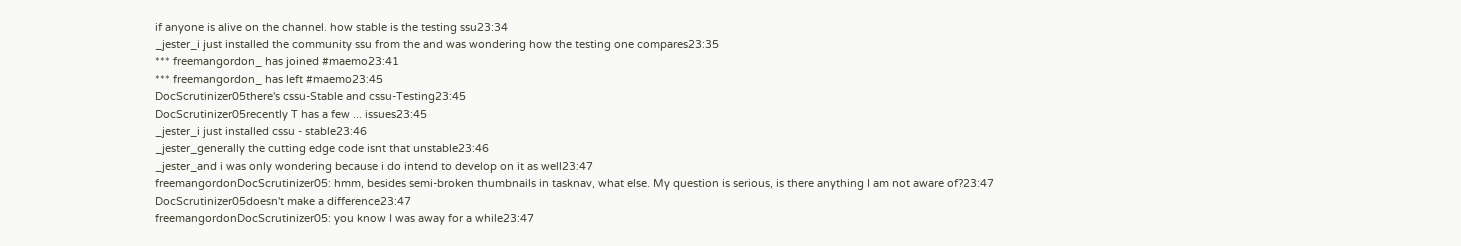if anyone is alive on the channel. how stable is the testing ssu23:34
_jester_i just installed the community ssu from the and was wondering how the testing one compares23:35
*** freemangordon_ has joined #maemo23:41
*** freemangordon_ has left #maemo23:45
DocScrutinizer05there's cssu-Stable and cssu-Testing23:45
DocScrutinizer05recently T has a few ... issues23:45
_jester_i just installed cssu - stable23:46
_jester_generally the cutting edge code isnt that unstable23:46
_jester_and i was only wondering because i do intend to develop on it as well23:47
freemangordonDocScrutinizer05: hmm, besides semi-broken thumbnails in tasknav, what else. My question is serious, is there anything I am not aware of?23:47
DocScrutinizer05doesn't make a difference23:47
freemangordonDocScrutinizer05: you know I was away for a while23:47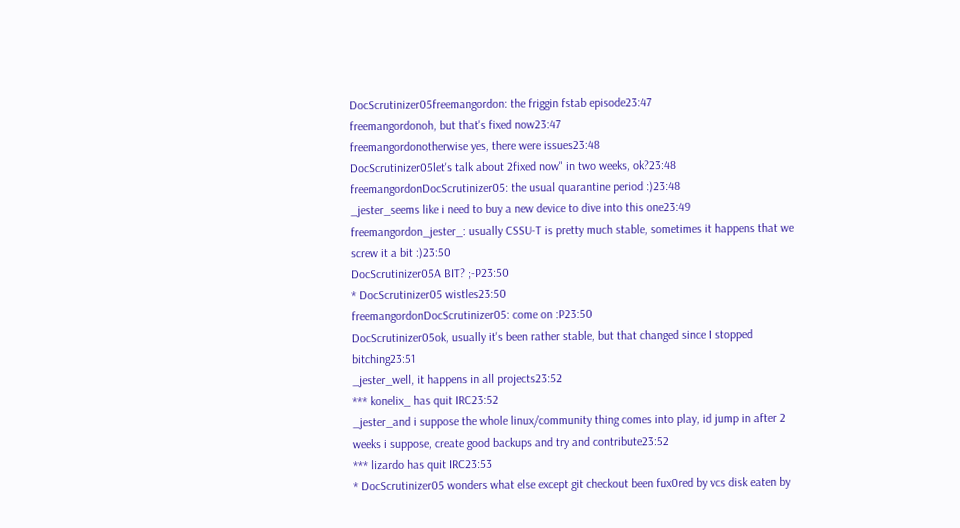DocScrutinizer05freemangordon: the friggin fstab episode23:47
freemangordonoh, but that's fixed now23:47
freemangordonotherwise yes, there were issues23:48
DocScrutinizer05let's talk about 2fixed now" in two weeks, ok?23:48
freemangordonDocScrutinizer05: the usual quarantine period :)23:48
_jester_seems like i need to buy a new device to dive into this one23:49
freemangordon_jester_: usually CSSU-T is pretty much stable, sometimes it happens that we screw it a bit :)23:50
DocScrutinizer05A BIT? ;-P23:50
* DocScrutinizer05 wistles23:50
freemangordonDocScrutinizer05: come on :P23:50
DocScrutinizer05ok, usually it's been rather stable, but that changed since I stopped bitching23:51
_jester_well, it happens in all projects23:52
*** konelix_ has quit IRC23:52
_jester_and i suppose the whole linux/community thing comes into play, id jump in after 2 weeks i suppose, create good backups and try and contribute23:52
*** lizardo has quit IRC23:53
* DocScrutinizer05 wonders what else except git checkout been fux0red by vcs disk eaten by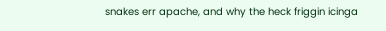snakes err apache, and why the heck friggin icinga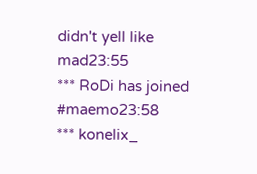didn't yell like mad23:55
*** RoDi has joined #maemo23:58
*** konelix_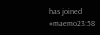has joined #maemo23:58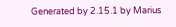Generated by 2.15.1 by Marius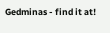Gedminas - find it at!